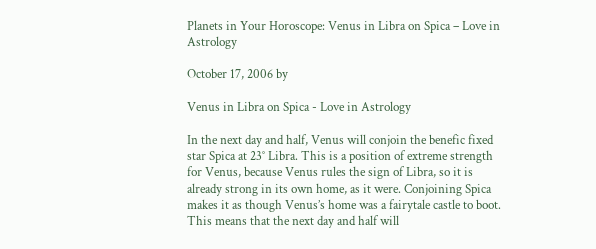Planets in Your Horoscope: Venus in Libra on Spica – Love in Astrology

October 17, 2006 by

Venus in Libra on Spica - Love in Astrology

In the next day and half, Venus will conjoin the benefic fixed star Spica at 23° Libra. This is a position of extreme strength for Venus, because Venus rules the sign of Libra, so it is already strong in its own home, as it were. Conjoining Spica makes it as though Venus’s home was a fairytale castle to boot. This means that the next day and half will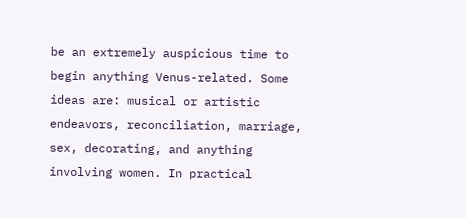be an extremely auspicious time to begin anything Venus-related. Some ideas are: musical or artistic endeavors, reconciliation, marriage, sex, decorating, and anything involving women. In practical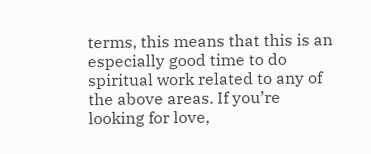terms, this means that this is an especially good time to do spiritual work related to any of the above areas. If you’re looking for love,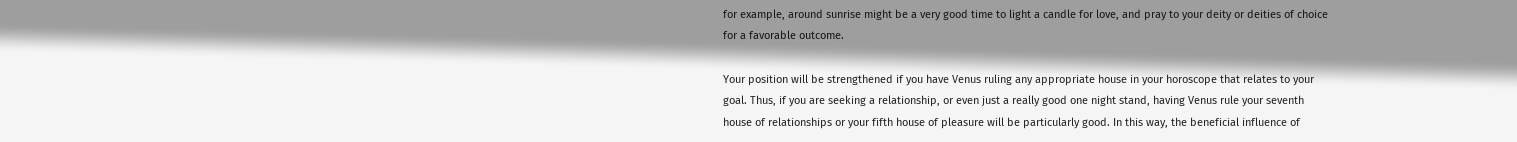for example, around sunrise might be a very good time to light a candle for love, and pray to your deity or deities of choice for a favorable outcome.

Your position will be strengthened if you have Venus ruling any appropriate house in your horoscope that relates to your goal. Thus, if you are seeking a relationship, or even just a really good one night stand, having Venus rule your seventh house of relationships or your fifth house of pleasure will be particularly good. In this way, the beneficial influence of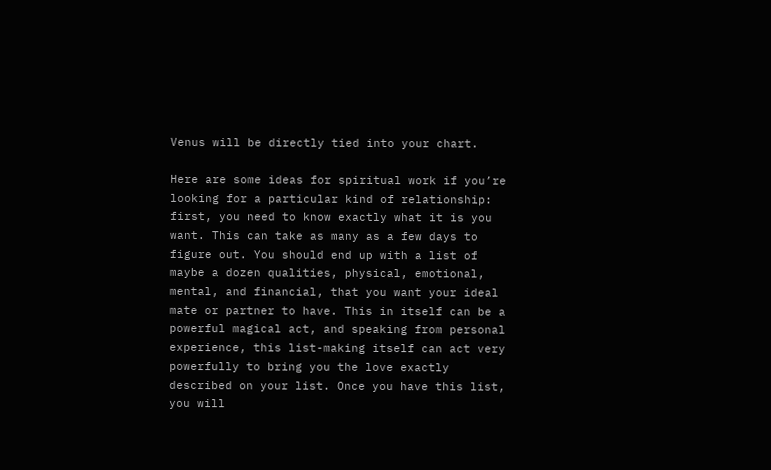Venus will be directly tied into your chart.

Here are some ideas for spiritual work if you’re looking for a particular kind of relationship: first, you need to know exactly what it is you want. This can take as many as a few days to figure out. You should end up with a list of maybe a dozen qualities, physical, emotional, mental, and financial, that you want your ideal mate or partner to have. This in itself can be a powerful magical act, and speaking from personal experience, this list-making itself can act very powerfully to bring you the love exactly described on your list. Once you have this list, you will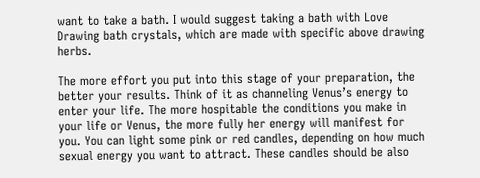want to take a bath. I would suggest taking a bath with Love Drawing bath crystals, which are made with specific above drawing herbs.

The more effort you put into this stage of your preparation, the better your results. Think of it as channeling Venus’s energy to enter your life. The more hospitable the conditions you make in your life or Venus, the more fully her energy will manifest for you. You can light some pink or red candles, depending on how much sexual energy you want to attract. These candles should be also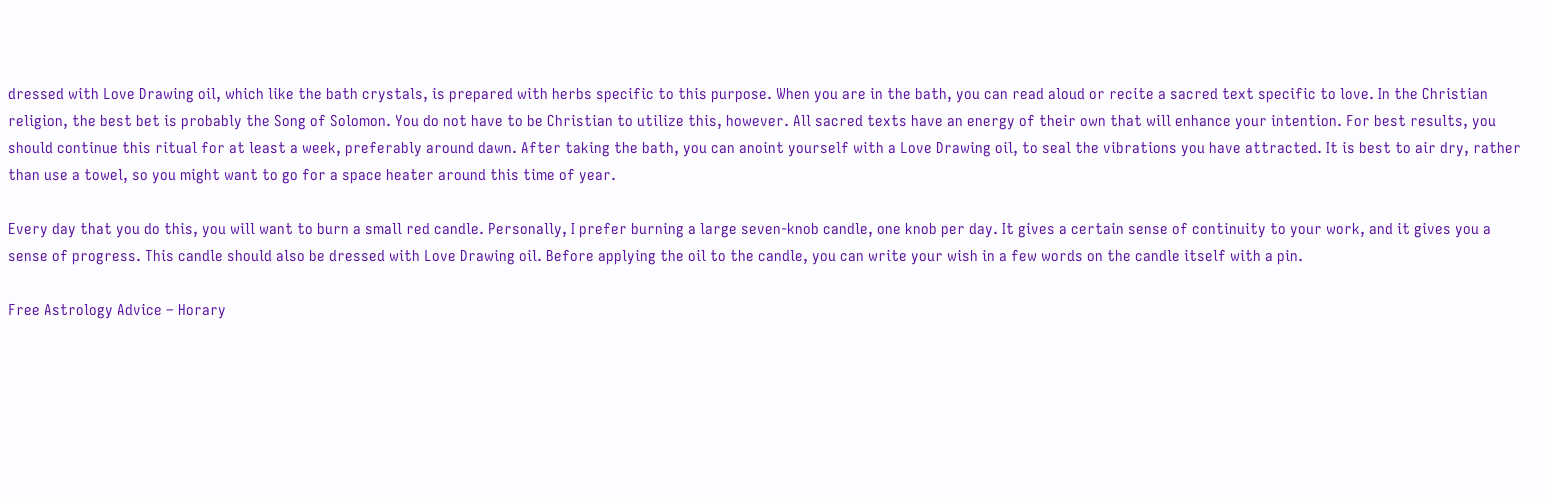dressed with Love Drawing oil, which like the bath crystals, is prepared with herbs specific to this purpose. When you are in the bath, you can read aloud or recite a sacred text specific to love. In the Christian religion, the best bet is probably the Song of Solomon. You do not have to be Christian to utilize this, however. All sacred texts have an energy of their own that will enhance your intention. For best results, you should continue this ritual for at least a week, preferably around dawn. After taking the bath, you can anoint yourself with a Love Drawing oil, to seal the vibrations you have attracted. It is best to air dry, rather than use a towel, so you might want to go for a space heater around this time of year.

Every day that you do this, you will want to burn a small red candle. Personally, I prefer burning a large seven-knob candle, one knob per day. It gives a certain sense of continuity to your work, and it gives you a sense of progress. This candle should also be dressed with Love Drawing oil. Before applying the oil to the candle, you can write your wish in a few words on the candle itself with a pin.

Free Astrology Advice – Horary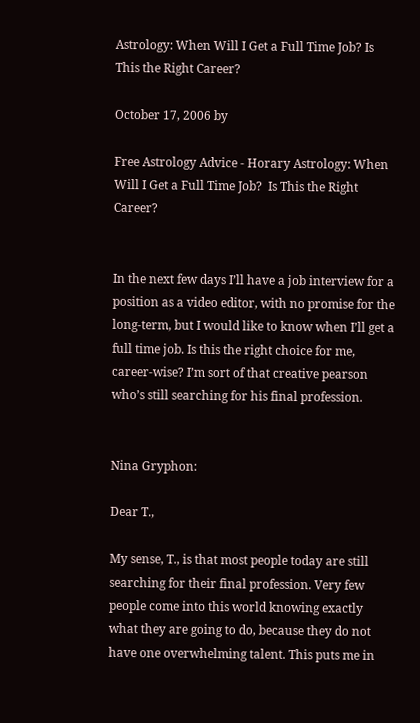Astrology: When Will I Get a Full Time Job? Is This the Right Career?

October 17, 2006 by

Free Astrology Advice - Horary Astrology: When Will I Get a Full Time Job?  Is This the Right Career?


In the next few days I’ll have a job interview for a position as a video editor, with no promise for the long-term, but I would like to know when I’ll get a full time job. Is this the right choice for me, career-wise? I’m sort of that creative pearson who’s still searching for his final profession.


Nina Gryphon:

Dear T.,

My sense, T., is that most people today are still searching for their final profession. Very few people come into this world knowing exactly what they are going to do, because they do not have one overwhelming talent. This puts me in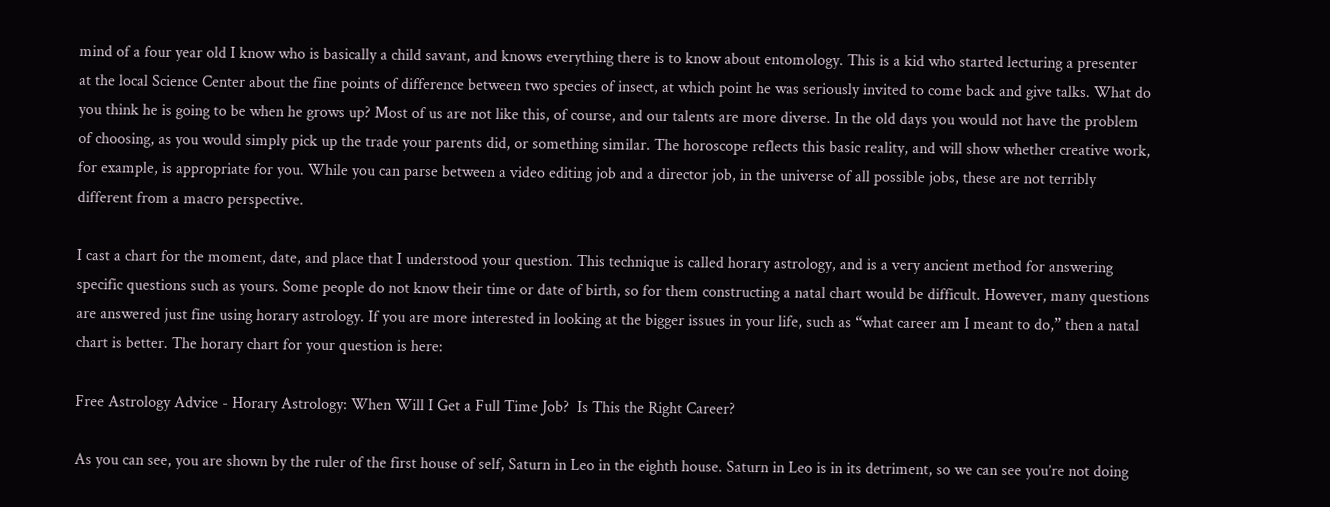mind of a four year old I know who is basically a child savant, and knows everything there is to know about entomology. This is a kid who started lecturing a presenter at the local Science Center about the fine points of difference between two species of insect, at which point he was seriously invited to come back and give talks. What do you think he is going to be when he grows up? Most of us are not like this, of course, and our talents are more diverse. In the old days you would not have the problem of choosing, as you would simply pick up the trade your parents did, or something similar. The horoscope reflects this basic reality, and will show whether creative work, for example, is appropriate for you. While you can parse between a video editing job and a director job, in the universe of all possible jobs, these are not terribly different from a macro perspective.

I cast a chart for the moment, date, and place that I understood your question. This technique is called horary astrology, and is a very ancient method for answering specific questions such as yours. Some people do not know their time or date of birth, so for them constructing a natal chart would be difficult. However, many questions are answered just fine using horary astrology. If you are more interested in looking at the bigger issues in your life, such as “what career am I meant to do,” then a natal chart is better. The horary chart for your question is here:

Free Astrology Advice - Horary Astrology: When Will I Get a Full Time Job?  Is This the Right Career?

As you can see, you are shown by the ruler of the first house of self, Saturn in Leo in the eighth house. Saturn in Leo is in its detriment, so we can see you’re not doing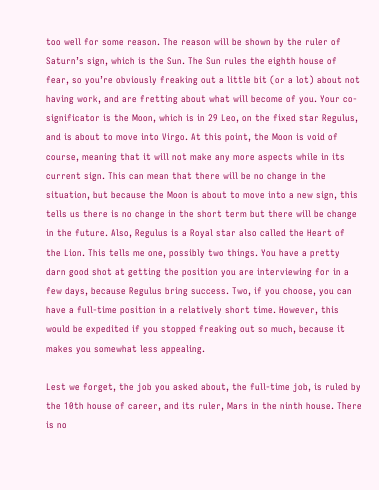too well for some reason. The reason will be shown by the ruler of Saturn’s sign, which is the Sun. The Sun rules the eighth house of fear, so you’re obviously freaking out a little bit (or a lot) about not having work, and are fretting about what will become of you. Your co-significator is the Moon, which is in 29 Leo, on the fixed star Regulus, and is about to move into Virgo. At this point, the Moon is void of course, meaning that it will not make any more aspects while in its current sign. This can mean that there will be no change in the situation, but because the Moon is about to move into a new sign, this tells us there is no change in the short term but there will be change in the future. Also, Regulus is a Royal star also called the Heart of the Lion. This tells me one, possibly two things. You have a pretty darn good shot at getting the position you are interviewing for in a few days, because Regulus bring success. Two, if you choose, you can have a full-time position in a relatively short time. However, this would be expedited if you stopped freaking out so much, because it makes you somewhat less appealing.

Lest we forget, the job you asked about, the full-time job, is ruled by the 10th house of career, and its ruler, Mars in the ninth house. There is no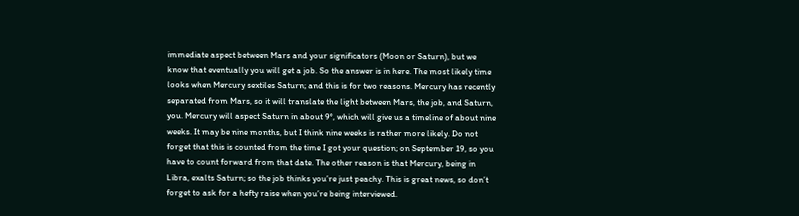immediate aspect between Mars and your significators (Moon or Saturn), but we know that eventually you will get a job. So the answer is in here. The most likely time looks when Mercury sextiles Saturn; and this is for two reasons. Mercury has recently separated from Mars, so it will translate the light between Mars, the job, and Saturn, you. Mercury will aspect Saturn in about 9°, which will give us a timeline of about nine weeks. It may be nine months, but I think nine weeks is rather more likely. Do not forget that this is counted from the time I got your question; on September 19, so you have to count forward from that date. The other reason is that Mercury, being in Libra, exalts Saturn; so the job thinks you’re just peachy. This is great news, so don’t forget to ask for a hefty raise when you’re being interviewed.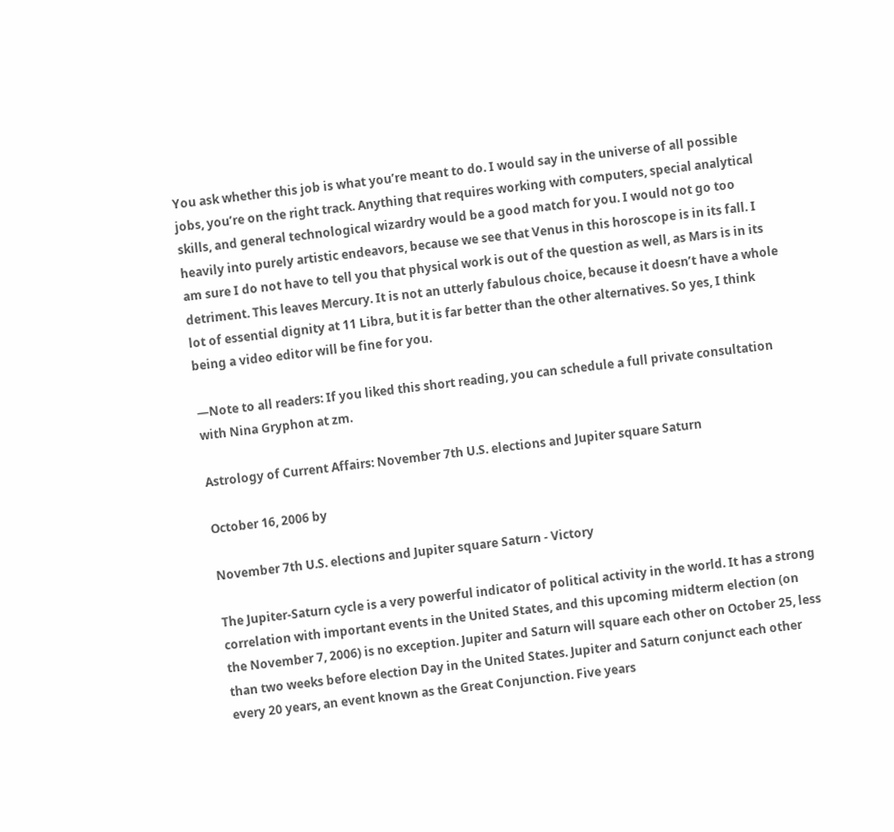You ask whether this job is what you’re meant to do. I would say in the universe of all possible jobs, you’re on the right track. Anything that requires working with computers, special analytical skills, and general technological wizardry would be a good match for you. I would not go too heavily into purely artistic endeavors, because we see that Venus in this horoscope is in its fall. I am sure I do not have to tell you that physical work is out of the question as well, as Mars is in its detriment. This leaves Mercury. It is not an utterly fabulous choice, because it doesn’t have a whole lot of essential dignity at 11 Libra, but it is far better than the other alternatives. So yes, I think being a video editor will be fine for you.

—Note to all readers: If you liked this short reading, you can schedule a full private consultation with Nina Gryphon at zm.

Astrology of Current Affairs: November 7th U.S. elections and Jupiter square Saturn

October 16, 2006 by

November 7th U.S. elections and Jupiter square Saturn - Victory

The Jupiter-Saturn cycle is a very powerful indicator of political activity in the world. It has a strong correlation with important events in the United States, and this upcoming midterm election (on the November 7, 2006) is no exception. Jupiter and Saturn will square each other on October 25, less than two weeks before election Day in the United States. Jupiter and Saturn conjunct each other every 20 years, an event known as the Great Conjunction. Five years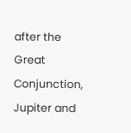after the Great Conjunction, Jupiter and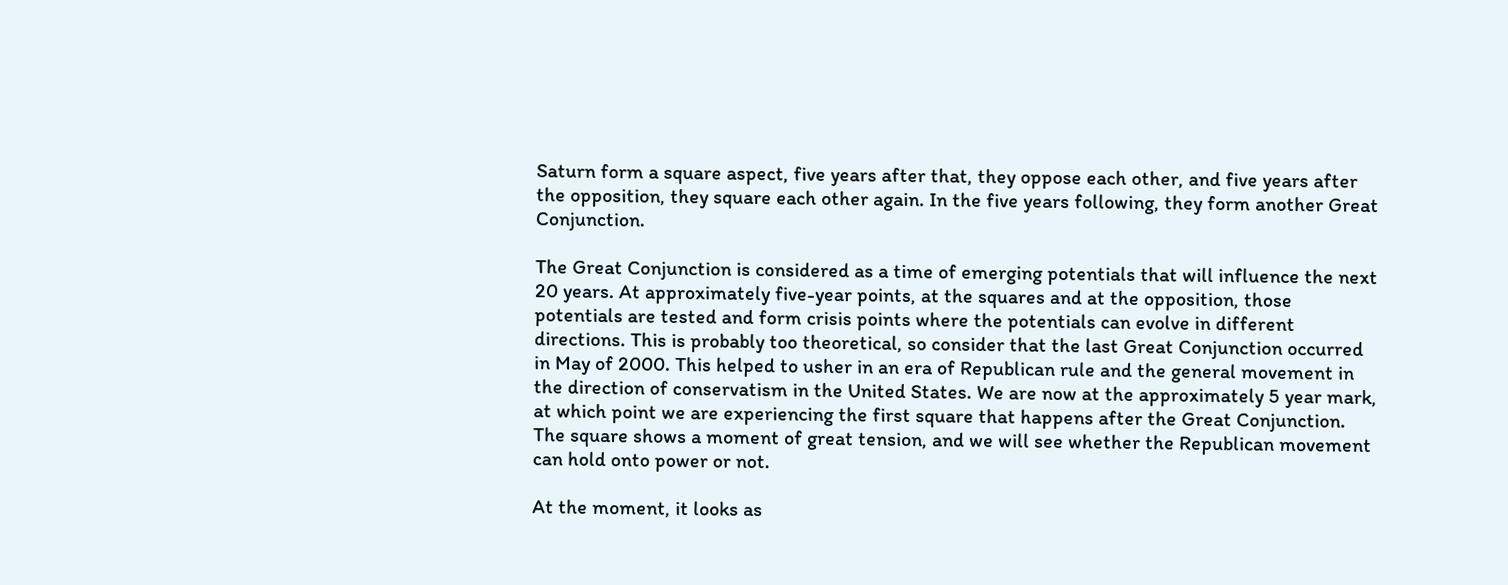Saturn form a square aspect, five years after that, they oppose each other, and five years after the opposition, they square each other again. In the five years following, they form another Great Conjunction.

The Great Conjunction is considered as a time of emerging potentials that will influence the next 20 years. At approximately five-year points, at the squares and at the opposition, those potentials are tested and form crisis points where the potentials can evolve in different directions. This is probably too theoretical, so consider that the last Great Conjunction occurred in May of 2000. This helped to usher in an era of Republican rule and the general movement in the direction of conservatism in the United States. We are now at the approximately 5 year mark, at which point we are experiencing the first square that happens after the Great Conjunction. The square shows a moment of great tension, and we will see whether the Republican movement can hold onto power or not.

At the moment, it looks as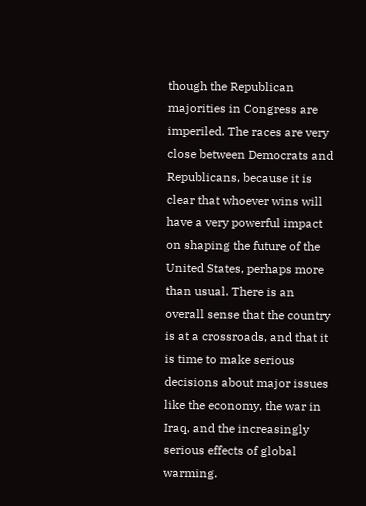though the Republican majorities in Congress are imperiled. The races are very close between Democrats and Republicans, because it is clear that whoever wins will have a very powerful impact on shaping the future of the United States, perhaps more than usual. There is an overall sense that the country is at a crossroads, and that it is time to make serious decisions about major issues like the economy, the war in Iraq, and the increasingly serious effects of global warming.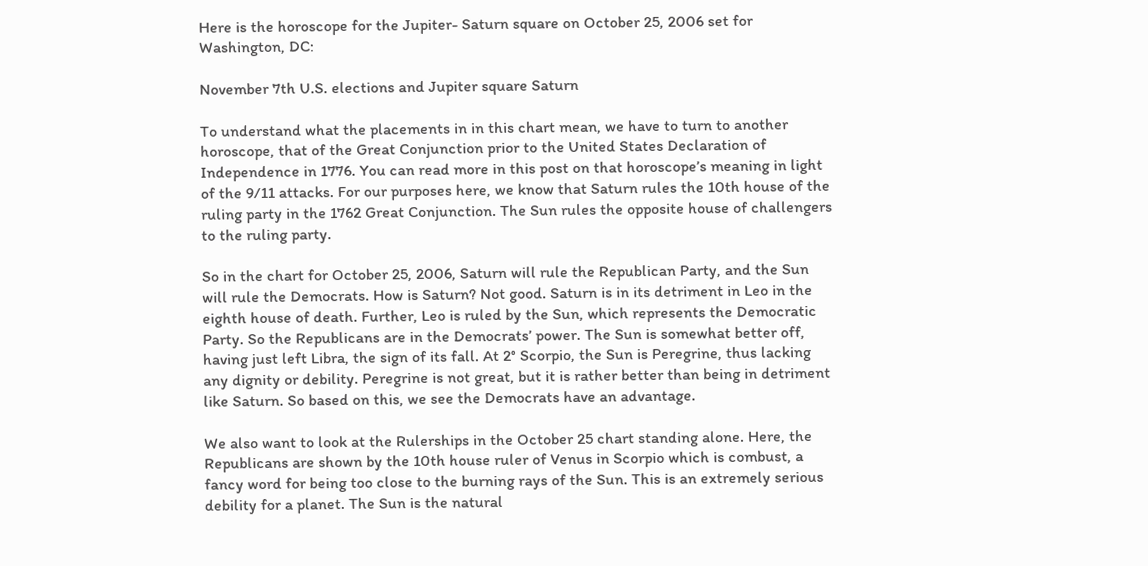Here is the horoscope for the Jupiter- Saturn square on October 25, 2006 set for Washington, DC:

November 7th U.S. elections and Jupiter square Saturn

To understand what the placements in in this chart mean, we have to turn to another horoscope, that of the Great Conjunction prior to the United States Declaration of Independence in 1776. You can read more in this post on that horoscope’s meaning in light of the 9/11 attacks. For our purposes here, we know that Saturn rules the 10th house of the ruling party in the 1762 Great Conjunction. The Sun rules the opposite house of challengers to the ruling party.

So in the chart for October 25, 2006, Saturn will rule the Republican Party, and the Sun will rule the Democrats. How is Saturn? Not good. Saturn is in its detriment in Leo in the eighth house of death. Further, Leo is ruled by the Sun, which represents the Democratic Party. So the Republicans are in the Democrats’ power. The Sun is somewhat better off, having just left Libra, the sign of its fall. At 2° Scorpio, the Sun is Peregrine, thus lacking any dignity or debility. Peregrine is not great, but it is rather better than being in detriment like Saturn. So based on this, we see the Democrats have an advantage.

We also want to look at the Rulerships in the October 25 chart standing alone. Here, the Republicans are shown by the 10th house ruler of Venus in Scorpio which is combust, a fancy word for being too close to the burning rays of the Sun. This is an extremely serious debility for a planet. The Sun is the natural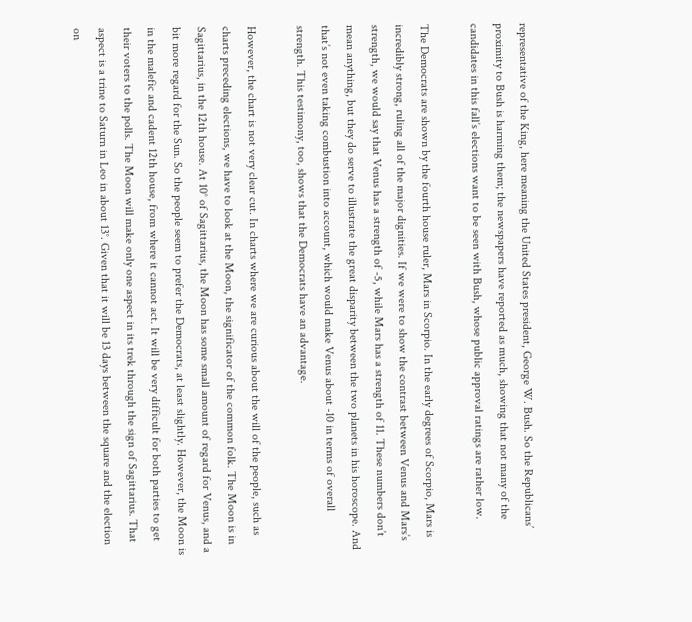representative of the King, here meaning the United States president, George W. Bush. So the Republicans’ proximity to Bush is harming them; the newspapers have reported as much, showing that not many of the candidates in this fall’s elections want to be seen with Bush, whose public approval ratings are rather low.

The Democrats are shown by the fourth house ruler, Mars in Scorpio. In the early degrees of Scorpio, Mars is incredibly strong, ruling all of the major dignities. If we were to show the contrast between Venus and Mars’s strength, we would say that Venus has a strength of -5, while Mars has a strength of 11. These numbers don’t mean anything, but they do serve to illustrate the great disparity between the two planets in his horoscope. And that’s not even taking combustion into account, which would make Venus about -10 in terms of overall strength. This testimony, too, shows that the Democrats have an advantage.

However, the chart is not very clear cut. In charts where we are curious about the will of the people, such as charts preceding elections, we have to look at the Moon, the significator of the common folk. The Moon is in Sagittarius, in the 12th house. At 10° of Sagittarius, the Moon has some small amount of regard for Venus, and a bit more regard for the Sun. So the people seem to prefer the Democrats, at least slightly. However, the Moon is in the malefic and cadent 12th house, from where it cannot act. It will be very difficult for both parties to get their voters to the polls. The Moon will make only one aspect in its trek through the sign of Sagittarius. That aspect is a trine to Saturn in Leo in about 13°. Given that it will be 13 days between the square and the election on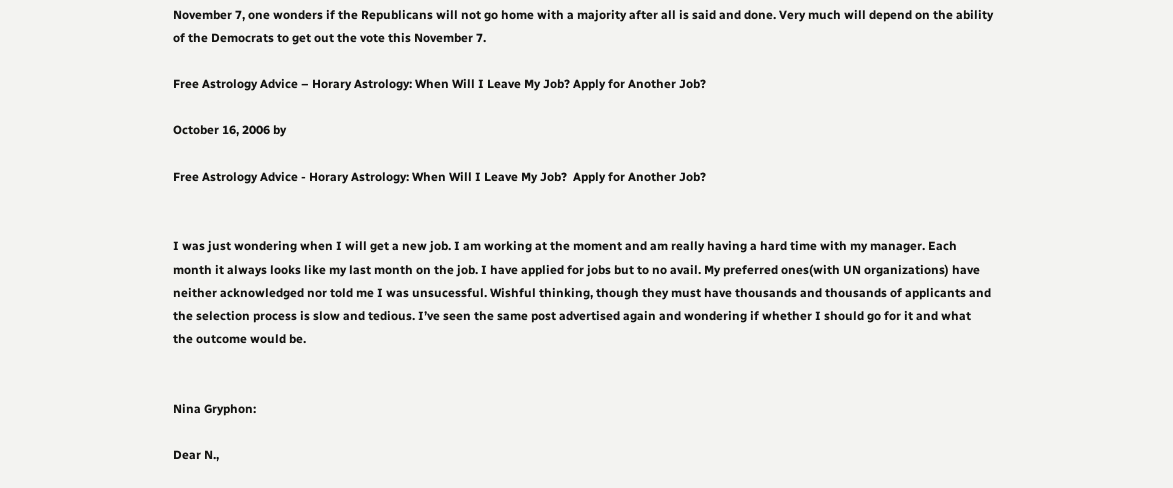November 7, one wonders if the Republicans will not go home with a majority after all is said and done. Very much will depend on the ability of the Democrats to get out the vote this November 7.

Free Astrology Advice – Horary Astrology: When Will I Leave My Job? Apply for Another Job?

October 16, 2006 by

Free Astrology Advice - Horary Astrology: When Will I Leave My Job?  Apply for Another Job?


I was just wondering when I will get a new job. I am working at the moment and am really having a hard time with my manager. Each month it always looks like my last month on the job. I have applied for jobs but to no avail. My preferred ones(with UN organizations) have neither acknowledged nor told me I was unsucessful. Wishful thinking, though they must have thousands and thousands of applicants and the selection process is slow and tedious. I’ve seen the same post advertised again and wondering if whether I should go for it and what the outcome would be.


Nina Gryphon:

Dear N.,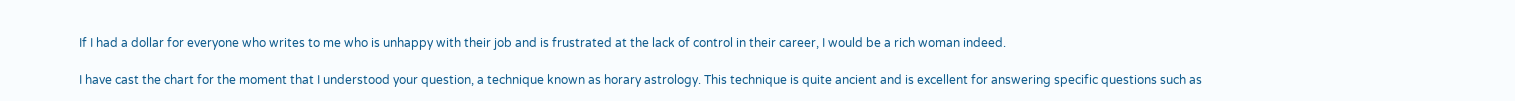If I had a dollar for everyone who writes to me who is unhappy with their job and is frustrated at the lack of control in their career, I would be a rich woman indeed.

I have cast the chart for the moment that I understood your question, a technique known as horary astrology. This technique is quite ancient and is excellent for answering specific questions such as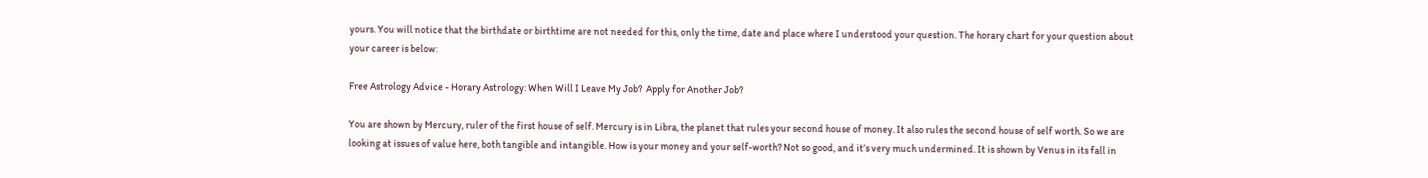yours. You will notice that the birthdate or birthtime are not needed for this, only the time, date and place where I understood your question. The horary chart for your question about your career is below:

Free Astrology Advice - Horary Astrology: When Will I Leave My Job?  Apply for Another Job?

You are shown by Mercury, ruler of the first house of self. Mercury is in Libra, the planet that rules your second house of money. It also rules the second house of self worth. So we are looking at issues of value here, both tangible and intangible. How is your money and your self-worth? Not so good, and it’s very much undermined. It is shown by Venus in its fall in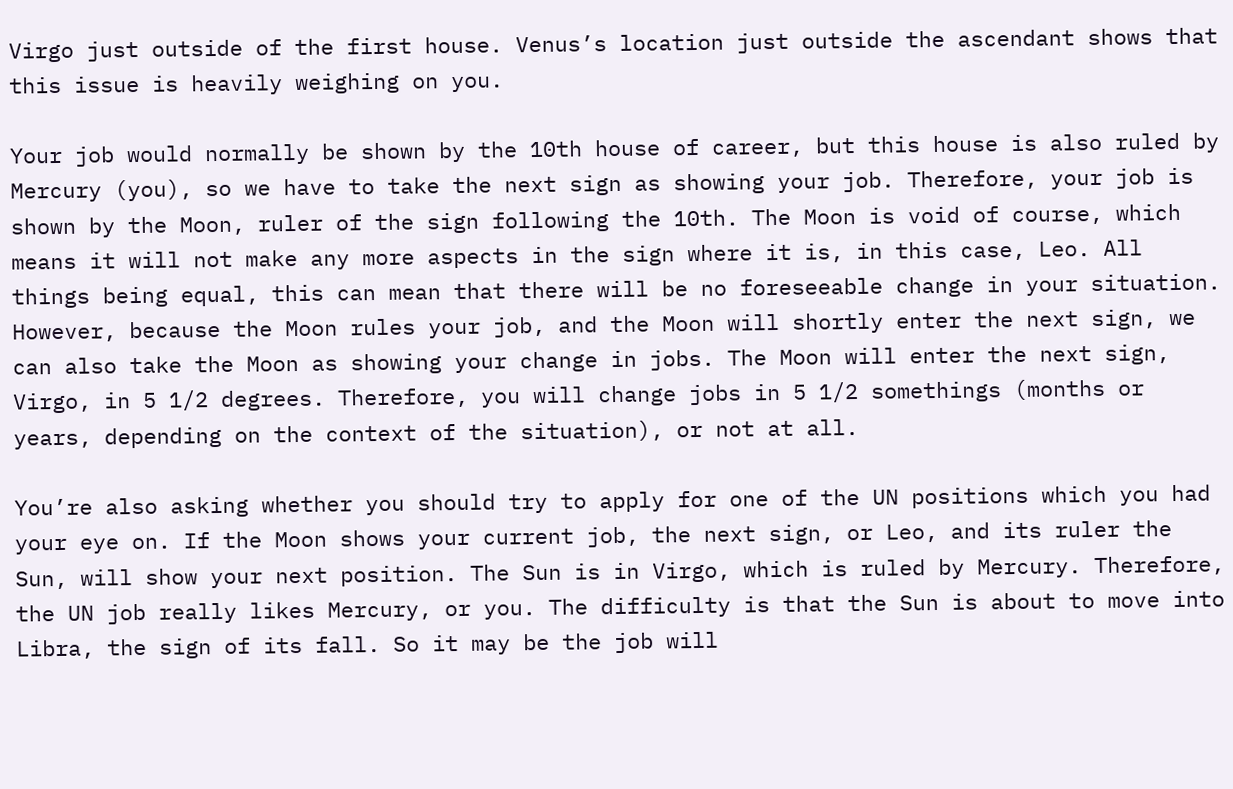Virgo just outside of the first house. Venus’s location just outside the ascendant shows that this issue is heavily weighing on you.

Your job would normally be shown by the 10th house of career, but this house is also ruled by Mercury (you), so we have to take the next sign as showing your job. Therefore, your job is shown by the Moon, ruler of the sign following the 10th. The Moon is void of course, which means it will not make any more aspects in the sign where it is, in this case, Leo. All things being equal, this can mean that there will be no foreseeable change in your situation. However, because the Moon rules your job, and the Moon will shortly enter the next sign, we can also take the Moon as showing your change in jobs. The Moon will enter the next sign, Virgo, in 5 1/2 degrees. Therefore, you will change jobs in 5 1/2 somethings (months or years, depending on the context of the situation), or not at all.

You’re also asking whether you should try to apply for one of the UN positions which you had your eye on. If the Moon shows your current job, the next sign, or Leo, and its ruler the Sun, will show your next position. The Sun is in Virgo, which is ruled by Mercury. Therefore, the UN job really likes Mercury, or you. The difficulty is that the Sun is about to move into Libra, the sign of its fall. So it may be the job will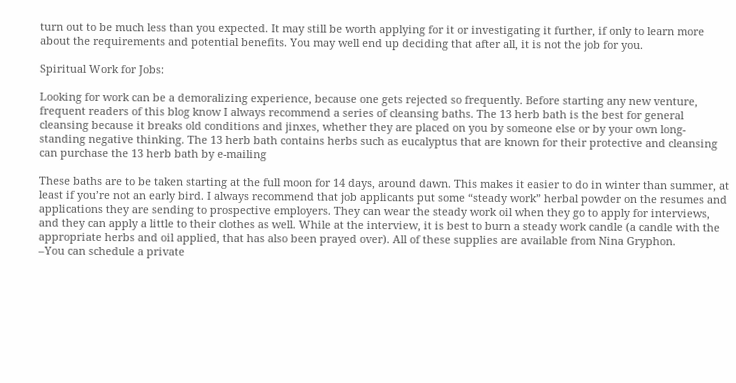turn out to be much less than you expected. It may still be worth applying for it or investigating it further, if only to learn more about the requirements and potential benefits. You may well end up deciding that after all, it is not the job for you.

Spiritual Work for Jobs:

Looking for work can be a demoralizing experience, because one gets rejected so frequently. Before starting any new venture, frequent readers of this blog know I always recommend a series of cleansing baths. The 13 herb bath is the best for general cleansing because it breaks old conditions and jinxes, whether they are placed on you by someone else or by your own long-standing negative thinking. The 13 herb bath contains herbs such as eucalyptus that are known for their protective and cleansing can purchase the 13 herb bath by e-mailing

These baths are to be taken starting at the full moon for 14 days, around dawn. This makes it easier to do in winter than summer, at least if you’re not an early bird. I always recommend that job applicants put some “steady work” herbal powder on the resumes and applications they are sending to prospective employers. They can wear the steady work oil when they go to apply for interviews, and they can apply a little to their clothes as well. While at the interview, it is best to burn a steady work candle (a candle with the appropriate herbs and oil applied, that has also been prayed over). All of these supplies are available from Nina Gryphon.
–You can schedule a private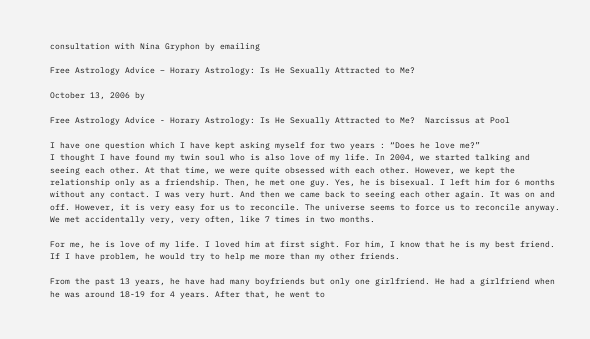consultation with Nina Gryphon by emailing

Free Astrology Advice – Horary Astrology: Is He Sexually Attracted to Me?

October 13, 2006 by

Free Astrology Advice - Horary Astrology: Is He Sexually Attracted to Me?  Narcissus at Pool

I have one question which I have kept asking myself for two years : “Does he love me?”
I thought I have found my twin soul who is also love of my life. In 2004, we started talking and seeing each other. At that time, we were quite obsessed with each other. However, we kept the relationship only as a friendship. Then, he met one guy. Yes, he is bisexual. I left him for 6 months without any contact. I was very hurt. And then we came back to seeing each other again. It was on and off. However, it is very easy for us to reconcile. The universe seems to force us to reconcile anyway. We met accidentally very, very often, like 7 times in two months.

For me, he is love of my life. I loved him at first sight. For him, I know that he is my best friend. If I have problem, he would try to help me more than my other friends.

From the past 13 years, he have had many boyfriends but only one girlfriend. He had a girlfriend when he was around 18-19 for 4 years. After that, he went to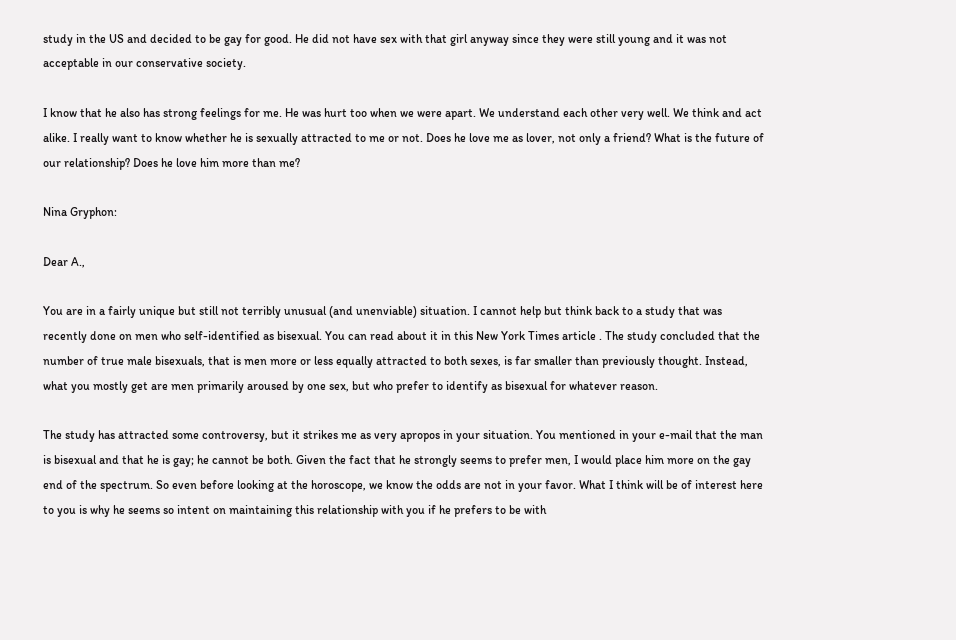study in the US and decided to be gay for good. He did not have sex with that girl anyway since they were still young and it was not acceptable in our conservative society.

I know that he also has strong feelings for me. He was hurt too when we were apart. We understand each other very well. We think and act alike. I really want to know whether he is sexually attracted to me or not. Does he love me as lover, not only a friend? What is the future of our relationship? Does he love him more than me?

Nina Gryphon:

Dear A.,

You are in a fairly unique but still not terribly unusual (and unenviable) situation. I cannot help but think back to a study that was recently done on men who self-identified as bisexual. You can read about it in this New York Times article . The study concluded that the number of true male bisexuals, that is men more or less equally attracted to both sexes, is far smaller than previously thought. Instead, what you mostly get are men primarily aroused by one sex, but who prefer to identify as bisexual for whatever reason.

The study has attracted some controversy, but it strikes me as very apropos in your situation. You mentioned in your e-mail that the man is bisexual and that he is gay; he cannot be both. Given the fact that he strongly seems to prefer men, I would place him more on the gay end of the spectrum. So even before looking at the horoscope, we know the odds are not in your favor. What I think will be of interest here to you is why he seems so intent on maintaining this relationship with you if he prefers to be with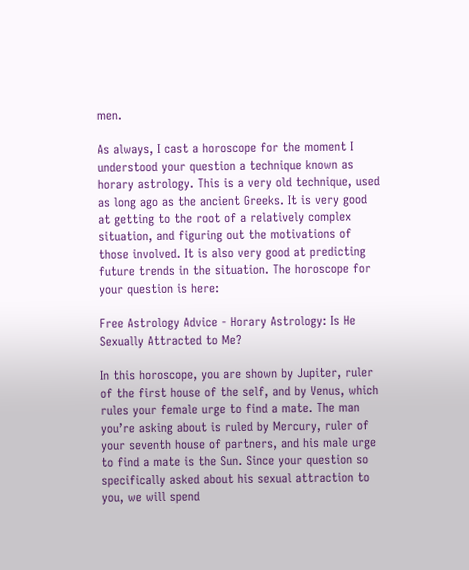men.

As always, I cast a horoscope for the moment I understood your question a technique known as horary astrology. This is a very old technique, used as long ago as the ancient Greeks. It is very good at getting to the root of a relatively complex situation, and figuring out the motivations of those involved. It is also very good at predicting future trends in the situation. The horoscope for your question is here:

Free Astrology Advice - Horary Astrology: Is He Sexually Attracted to Me?

In this horoscope, you are shown by Jupiter, ruler of the first house of the self, and by Venus, which rules your female urge to find a mate. The man you’re asking about is ruled by Mercury, ruler of your seventh house of partners, and his male urge to find a mate is the Sun. Since your question so specifically asked about his sexual attraction to you, we will spend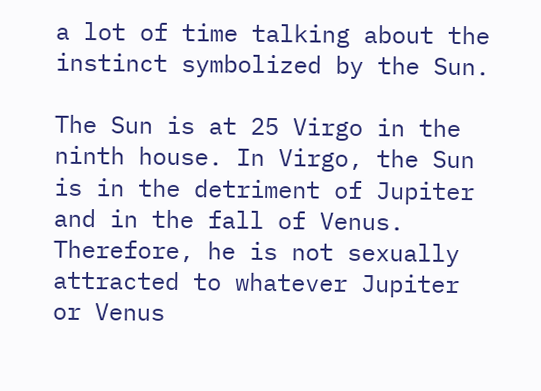a lot of time talking about the instinct symbolized by the Sun.

The Sun is at 25 Virgo in the ninth house. In Virgo, the Sun is in the detriment of Jupiter and in the fall of Venus. Therefore, he is not sexually attracted to whatever Jupiter or Venus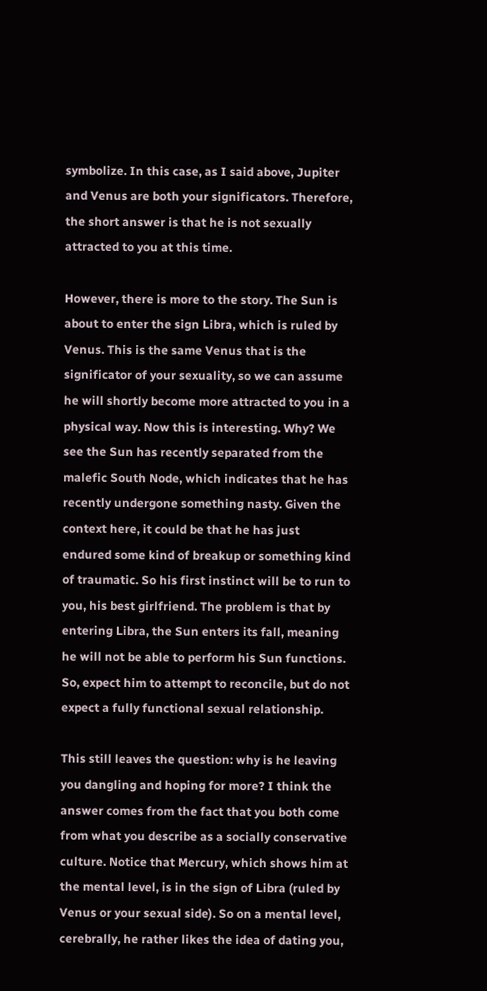symbolize. In this case, as I said above, Jupiter and Venus are both your significators. Therefore, the short answer is that he is not sexually attracted to you at this time.

However, there is more to the story. The Sun is about to enter the sign Libra, which is ruled by Venus. This is the same Venus that is the significator of your sexuality, so we can assume he will shortly become more attracted to you in a physical way. Now this is interesting. Why? We see the Sun has recently separated from the malefic South Node, which indicates that he has recently undergone something nasty. Given the context here, it could be that he has just endured some kind of breakup or something kind of traumatic. So his first instinct will be to run to you, his best girlfriend. The problem is that by entering Libra, the Sun enters its fall, meaning he will not be able to perform his Sun functions. So, expect him to attempt to reconcile, but do not expect a fully functional sexual relationship.

This still leaves the question: why is he leaving you dangling and hoping for more? I think the answer comes from the fact that you both come from what you describe as a socially conservative culture. Notice that Mercury, which shows him at the mental level, is in the sign of Libra (ruled by Venus or your sexual side). So on a mental level, cerebrally, he rather likes the idea of dating you,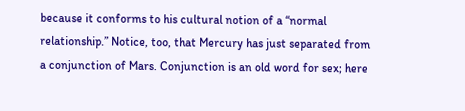because it conforms to his cultural notion of a “normal relationship.” Notice, too, that Mercury has just separated from a conjunction of Mars. Conjunction is an old word for sex; here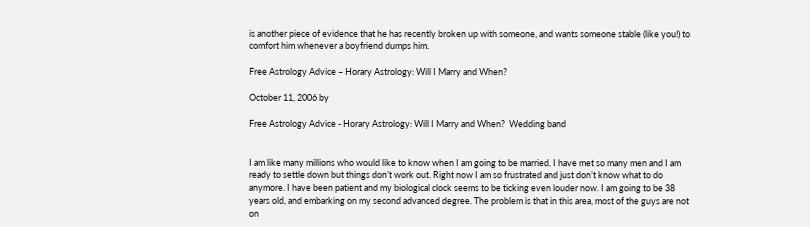is another piece of evidence that he has recently broken up with someone, and wants someone stable (like you!) to comfort him whenever a boyfriend dumps him.

Free Astrology Advice – Horary Astrology: Will I Marry and When?

October 11, 2006 by

Free Astrology Advice - Horary Astrology: Will I Marry and When?  Wedding band


I am like many millions who would like to know when I am going to be married. I have met so many men and I am ready to settle down but things don’t work out. Right now I am so frustrated and just don’t know what to do anymore. I have been patient and my biological clock seems to be ticking even louder now. I am going to be 38 years old, and embarking on my second advanced degree. The problem is that in this area, most of the guys are not on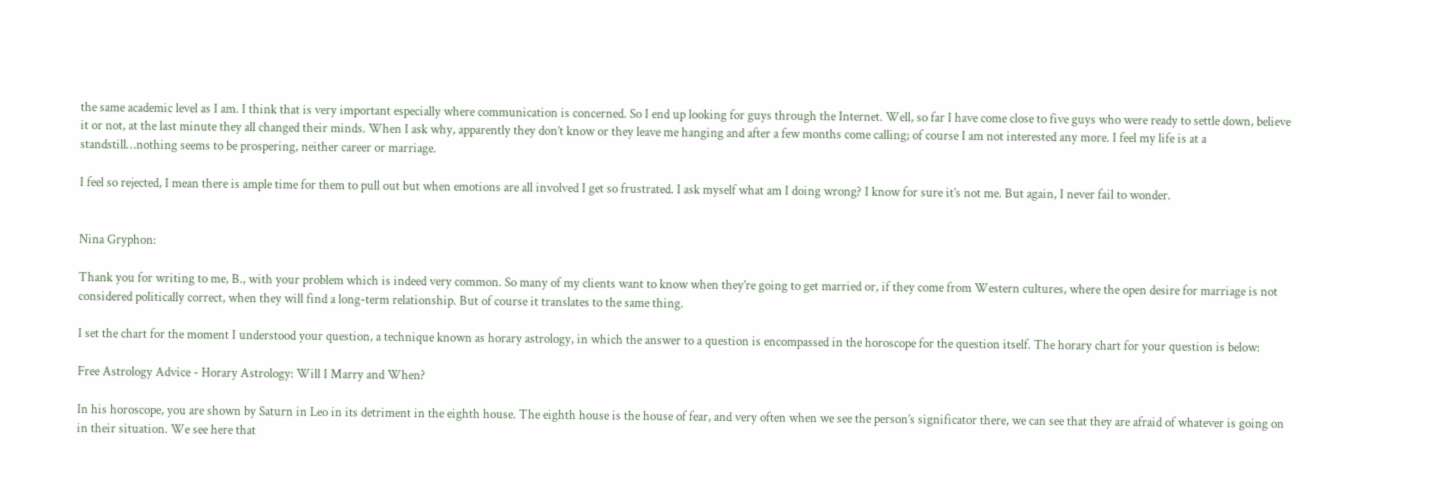the same academic level as I am. I think that is very important especially where communication is concerned. So I end up looking for guys through the Internet. Well, so far I have come close to five guys who were ready to settle down, believe it or not, at the last minute they all changed their minds. When I ask why, apparently they don’t know or they leave me hanging and after a few months come calling; of course I am not interested any more. I feel my life is at a standstill…nothing seems to be prospering, neither career or marriage.

I feel so rejected, I mean there is ample time for them to pull out but when emotions are all involved I get so frustrated. I ask myself what am I doing wrong? I know for sure it’s not me. But again, I never fail to wonder.


Nina Gryphon:

Thank you for writing to me, B., with your problem which is indeed very common. So many of my clients want to know when they’re going to get married or, if they come from Western cultures, where the open desire for marriage is not considered politically correct, when they will find a long-term relationship. But of course it translates to the same thing.

I set the chart for the moment I understood your question, a technique known as horary astrology, in which the answer to a question is encompassed in the horoscope for the question itself. The horary chart for your question is below:

Free Astrology Advice - Horary Astrology: Will I Marry and When?

In his horoscope, you are shown by Saturn in Leo in its detriment in the eighth house. The eighth house is the house of fear, and very often when we see the person’s significator there, we can see that they are afraid of whatever is going on in their situation. We see here that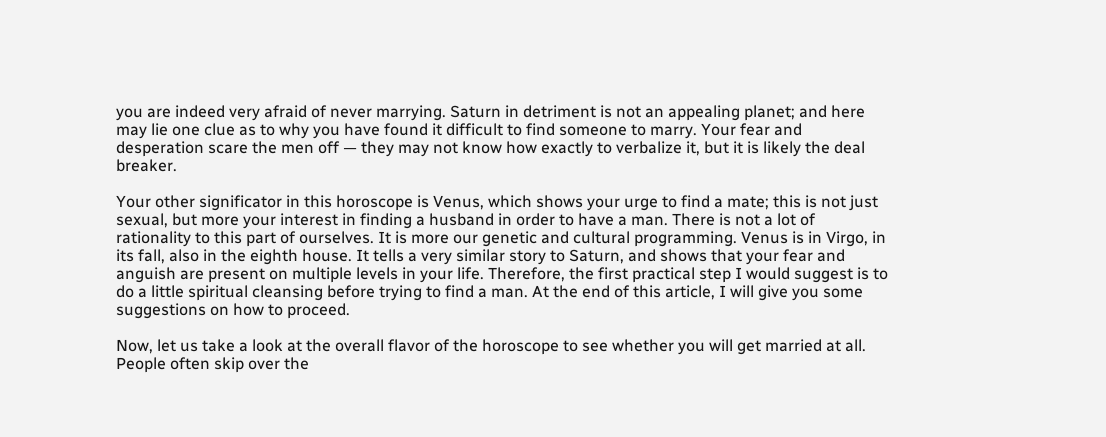you are indeed very afraid of never marrying. Saturn in detriment is not an appealing planet; and here may lie one clue as to why you have found it difficult to find someone to marry. Your fear and desperation scare the men off — they may not know how exactly to verbalize it, but it is likely the deal breaker.

Your other significator in this horoscope is Venus, which shows your urge to find a mate; this is not just sexual, but more your interest in finding a husband in order to have a man. There is not a lot of rationality to this part of ourselves. It is more our genetic and cultural programming. Venus is in Virgo, in its fall, also in the eighth house. It tells a very similar story to Saturn, and shows that your fear and anguish are present on multiple levels in your life. Therefore, the first practical step I would suggest is to do a little spiritual cleansing before trying to find a man. At the end of this article, I will give you some suggestions on how to proceed.

Now, let us take a look at the overall flavor of the horoscope to see whether you will get married at all. People often skip over the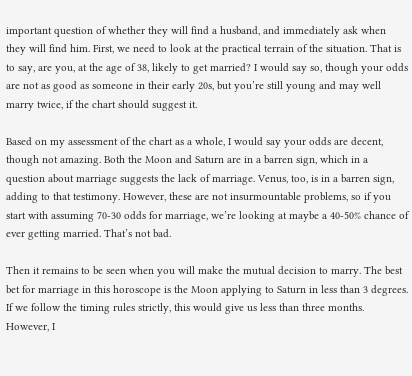important question of whether they will find a husband, and immediately ask when they will find him. First, we need to look at the practical terrain of the situation. That is to say, are you, at the age of 38, likely to get married? I would say so, though your odds are not as good as someone in their early 20s, but you’re still young and may well marry twice, if the chart should suggest it.

Based on my assessment of the chart as a whole, I would say your odds are decent, though not amazing. Both the Moon and Saturn are in a barren sign, which in a question about marriage suggests the lack of marriage. Venus, too, is in a barren sign, adding to that testimony. However, these are not insurmountable problems, so if you start with assuming 70-30 odds for marriage, we’re looking at maybe a 40-50% chance of ever getting married. That’s not bad.

Then it remains to be seen when you will make the mutual decision to marry. The best bet for marriage in this horoscope is the Moon applying to Saturn in less than 3 degrees. If we follow the timing rules strictly, this would give us less than three months. However, I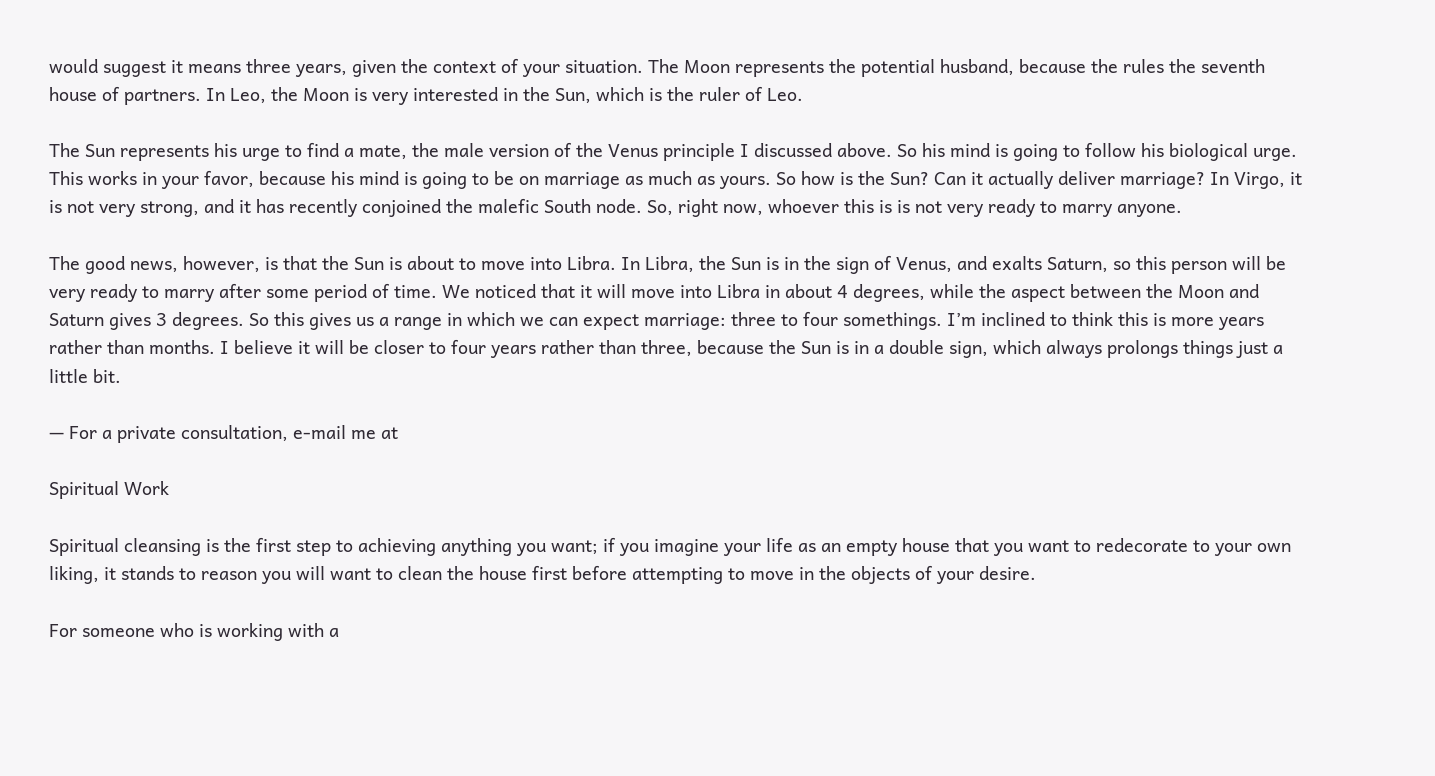would suggest it means three years, given the context of your situation. The Moon represents the potential husband, because the rules the seventh house of partners. In Leo, the Moon is very interested in the Sun, which is the ruler of Leo.

The Sun represents his urge to find a mate, the male version of the Venus principle I discussed above. So his mind is going to follow his biological urge. This works in your favor, because his mind is going to be on marriage as much as yours. So how is the Sun? Can it actually deliver marriage? In Virgo, it is not very strong, and it has recently conjoined the malefic South node. So, right now, whoever this is is not very ready to marry anyone.

The good news, however, is that the Sun is about to move into Libra. In Libra, the Sun is in the sign of Venus, and exalts Saturn, so this person will be very ready to marry after some period of time. We noticed that it will move into Libra in about 4 degrees, while the aspect between the Moon and Saturn gives 3 degrees. So this gives us a range in which we can expect marriage: three to four somethings. I’m inclined to think this is more years rather than months. I believe it will be closer to four years rather than three, because the Sun is in a double sign, which always prolongs things just a little bit.

— For a private consultation, e-mail me at

Spiritual Work

Spiritual cleansing is the first step to achieving anything you want; if you imagine your life as an empty house that you want to redecorate to your own liking, it stands to reason you will want to clean the house first before attempting to move in the objects of your desire.

For someone who is working with a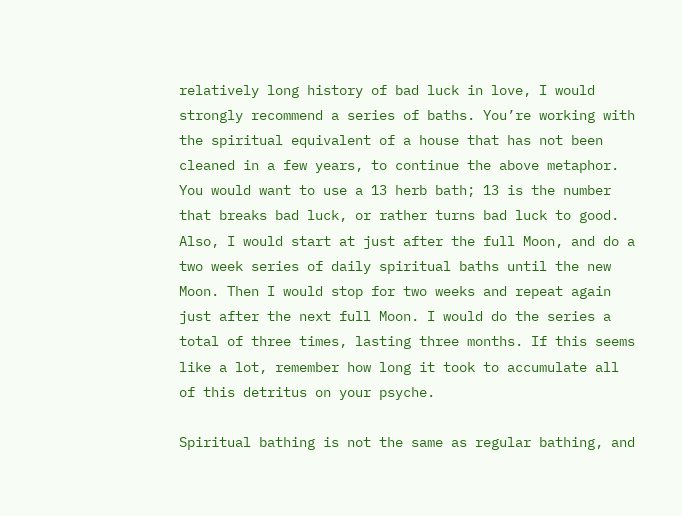relatively long history of bad luck in love, I would strongly recommend a series of baths. You’re working with the spiritual equivalent of a house that has not been cleaned in a few years, to continue the above metaphor. You would want to use a 13 herb bath; 13 is the number that breaks bad luck, or rather turns bad luck to good. Also, I would start at just after the full Moon, and do a two week series of daily spiritual baths until the new Moon. Then I would stop for two weeks and repeat again just after the next full Moon. I would do the series a total of three times, lasting three months. If this seems like a lot, remember how long it took to accumulate all of this detritus on your psyche.

Spiritual bathing is not the same as regular bathing, and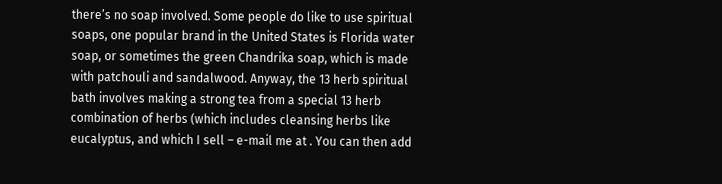there’s no soap involved. Some people do like to use spiritual soaps, one popular brand in the United States is Florida water soap, or sometimes the green Chandrika soap, which is made with patchouli and sandalwood. Anyway, the 13 herb spiritual bath involves making a strong tea from a special 13 herb combination of herbs (which includes cleansing herbs like eucalyptus, and which I sell – e-mail me at . You can then add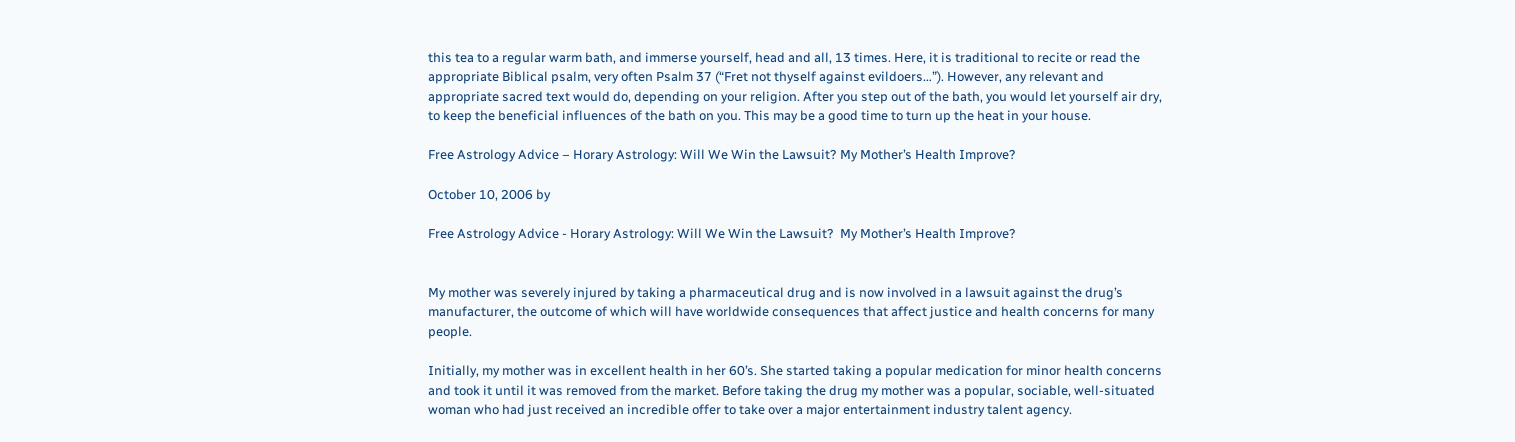this tea to a regular warm bath, and immerse yourself, head and all, 13 times. Here, it is traditional to recite or read the appropriate Biblical psalm, very often Psalm 37 (“Fret not thyself against evildoers…”). However, any relevant and appropriate sacred text would do, depending on your religion. After you step out of the bath, you would let yourself air dry, to keep the beneficial influences of the bath on you. This may be a good time to turn up the heat in your house.

Free Astrology Advice – Horary Astrology: Will We Win the Lawsuit? My Mother’s Health Improve?

October 10, 2006 by

Free Astrology Advice - Horary Astrology: Will We Win the Lawsuit?  My Mother’s Health Improve?


My mother was severely injured by taking a pharmaceutical drug and is now involved in a lawsuit against the drug’s manufacturer, the outcome of which will have worldwide consequences that affect justice and health concerns for many people.

Initially, my mother was in excellent health in her 60’s. She started taking a popular medication for minor health concerns and took it until it was removed from the market. Before taking the drug my mother was a popular, sociable, well-situated woman who had just received an incredible offer to take over a major entertainment industry talent agency.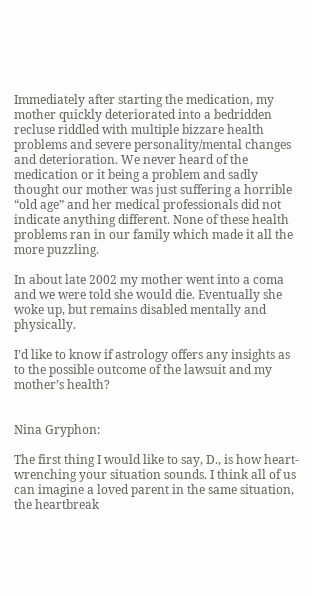Immediately after starting the medication, my mother quickly deteriorated into a bedridden recluse riddled with multiple bizzare health problems and severe personality/mental changes and deterioration. We never heard of the medication or it being a problem and sadly thought our mother was just suffering a horrible “old age” and her medical professionals did not indicate anything different. None of these health problems ran in our family which made it all the more puzzling.

In about late 2002 my mother went into a coma and we were told she would die. Eventually she woke up, but remains disabled mentally and physically.

I’d like to know if astrology offers any insights as to the possible outcome of the lawsuit and my mother’s health?


Nina Gryphon:

The first thing I would like to say, D., is how heart-wrenching your situation sounds. I think all of us can imagine a loved parent in the same situation, the heartbreak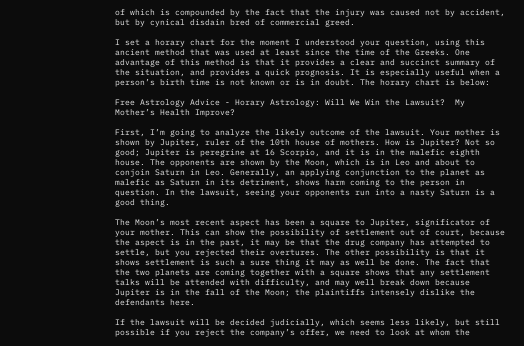of which is compounded by the fact that the injury was caused not by accident, but by cynical disdain bred of commercial greed.

I set a horary chart for the moment I understood your question, using this ancient method that was used at least since the time of the Greeks. One advantage of this method is that it provides a clear and succinct summary of the situation, and provides a quick prognosis. It is especially useful when a person’s birth time is not known or is in doubt. The horary chart is below:

Free Astrology Advice - Horary Astrology: Will We Win the Lawsuit?  My Mother’s Health Improve?

First, I’m going to analyze the likely outcome of the lawsuit. Your mother is shown by Jupiter, ruler of the 10th house of mothers. How is Jupiter? Not so good; Jupiter is peregrine at 16 Scorpio, and it is in the malefic eighth house. The opponents are shown by the Moon, which is in Leo and about to conjoin Saturn in Leo. Generally, an applying conjunction to the planet as malefic as Saturn in its detriment, shows harm coming to the person in question. In the lawsuit, seeing your opponents run into a nasty Saturn is a good thing.

The Moon’s most recent aspect has been a square to Jupiter, significator of your mother. This can show the possibility of settlement out of court, because the aspect is in the past, it may be that the drug company has attempted to settle, but you rejected their overtures. The other possibility is that it shows settlement is such a sure thing it may as well be done. The fact that the two planets are coming together with a square shows that any settlement talks will be attended with difficulty, and may well break down because Jupiter is in the fall of the Moon; the plaintiffs intensely dislike the defendants here.

If the lawsuit will be decided judicially, which seems less likely, but still possible if you reject the company’s offer, we need to look at whom the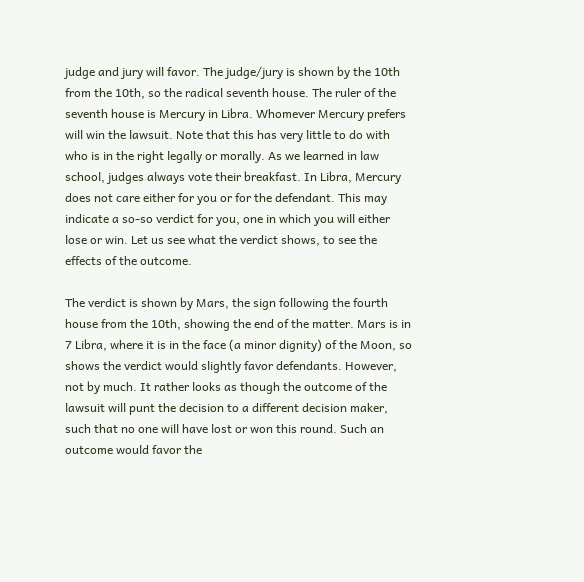judge and jury will favor. The judge/jury is shown by the 10th from the 10th, so the radical seventh house. The ruler of the seventh house is Mercury in Libra. Whomever Mercury prefers will win the lawsuit. Note that this has very little to do with who is in the right legally or morally. As we learned in law school, judges always vote their breakfast. In Libra, Mercury does not care either for you or for the defendant. This may indicate a so-so verdict for you, one in which you will either lose or win. Let us see what the verdict shows, to see the effects of the outcome.

The verdict is shown by Mars, the sign following the fourth house from the 10th, showing the end of the matter. Mars is in 7 Libra, where it is in the face (a minor dignity) of the Moon, so shows the verdict would slightly favor defendants. However, not by much. It rather looks as though the outcome of the lawsuit will punt the decision to a different decision maker, such that no one will have lost or won this round. Such an outcome would favor the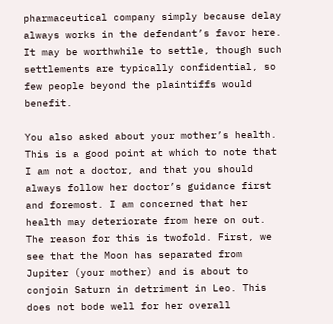pharmaceutical company simply because delay always works in the defendant’s favor here. It may be worthwhile to settle, though such settlements are typically confidential, so few people beyond the plaintiffs would benefit.

You also asked about your mother’s health. This is a good point at which to note that I am not a doctor, and that you should always follow her doctor’s guidance first and foremost. I am concerned that her health may deteriorate from here on out. The reason for this is twofold. First, we see that the Moon has separated from Jupiter (your mother) and is about to conjoin Saturn in detriment in Leo. This does not bode well for her overall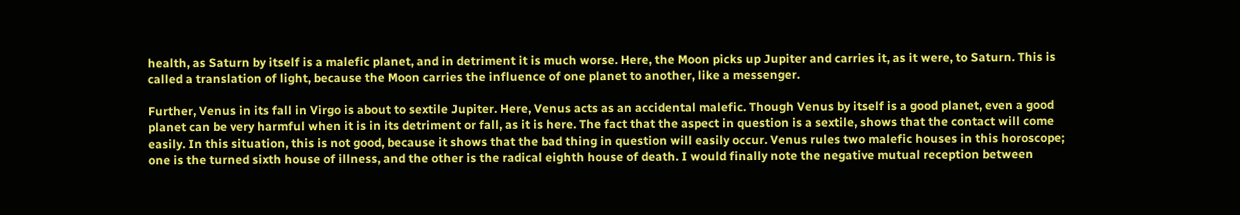health, as Saturn by itself is a malefic planet, and in detriment it is much worse. Here, the Moon picks up Jupiter and carries it, as it were, to Saturn. This is called a translation of light, because the Moon carries the influence of one planet to another, like a messenger.

Further, Venus in its fall in Virgo is about to sextile Jupiter. Here, Venus acts as an accidental malefic. Though Venus by itself is a good planet, even a good planet can be very harmful when it is in its detriment or fall, as it is here. The fact that the aspect in question is a sextile, shows that the contact will come easily. In this situation, this is not good, because it shows that the bad thing in question will easily occur. Venus rules two malefic houses in this horoscope; one is the turned sixth house of illness, and the other is the radical eighth house of death. I would finally note the negative mutual reception between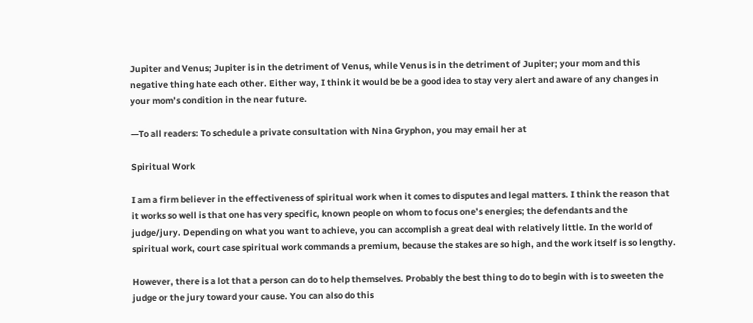Jupiter and Venus; Jupiter is in the detriment of Venus, while Venus is in the detriment of Jupiter; your mom and this negative thing hate each other. Either way, I think it would be be a good idea to stay very alert and aware of any changes in your mom’s condition in the near future.

—To all readers: To schedule a private consultation with Nina Gryphon, you may email her at

Spiritual Work

I am a firm believer in the effectiveness of spiritual work when it comes to disputes and legal matters. I think the reason that it works so well is that one has very specific, known people on whom to focus one’s energies; the defendants and the judge/jury. Depending on what you want to achieve, you can accomplish a great deal with relatively little. In the world of spiritual work, court case spiritual work commands a premium, because the stakes are so high, and the work itself is so lengthy.

However, there is a lot that a person can do to help themselves. Probably the best thing to do to begin with is to sweeten the judge or the jury toward your cause. You can also do this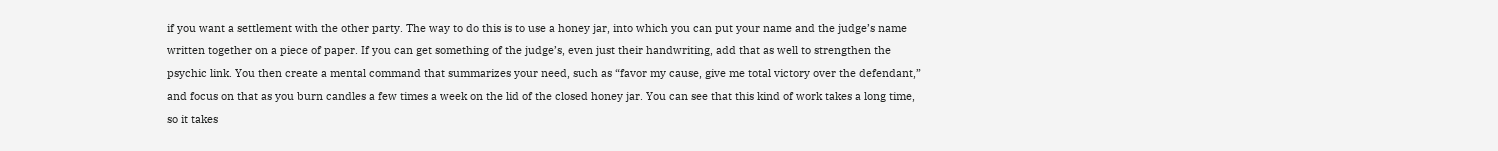if you want a settlement with the other party. The way to do this is to use a honey jar, into which you can put your name and the judge’s name written together on a piece of paper. If you can get something of the judge’s, even just their handwriting, add that as well to strengthen the psychic link. You then create a mental command that summarizes your need, such as “favor my cause, give me total victory over the defendant,” and focus on that as you burn candles a few times a week on the lid of the closed honey jar. You can see that this kind of work takes a long time, so it takes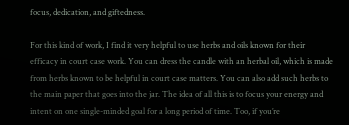focus, dedication, and giftedness.

For this kind of work, I find it very helpful to use herbs and oils known for their efficacy in court case work. You can dress the candle with an herbal oil, which is made from herbs known to be helpful in court case matters. You can also add such herbs to the main paper that goes into the jar. The idea of all this is to focus your energy and intent on one single-minded goal for a long period of time. Too, if you’re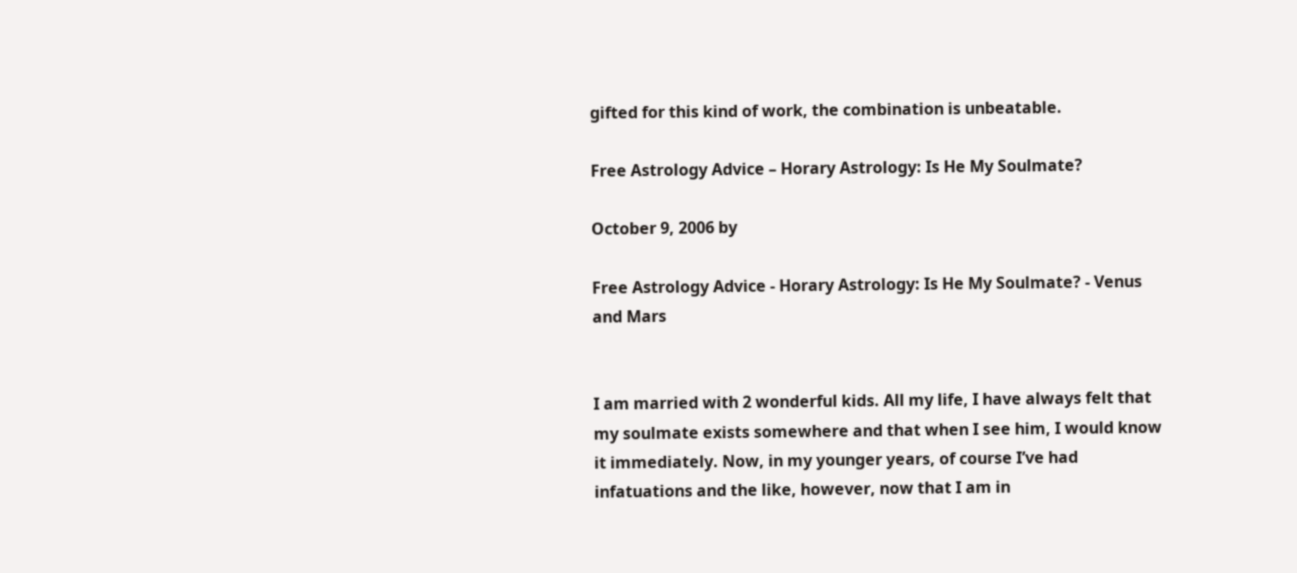gifted for this kind of work, the combination is unbeatable.

Free Astrology Advice – Horary Astrology: Is He My Soulmate?

October 9, 2006 by

Free Astrology Advice - Horary Astrology: Is He My Soulmate? - Venus and Mars


I am married with 2 wonderful kids. All my life, I have always felt that my soulmate exists somewhere and that when I see him, I would know it immediately. Now, in my younger years, of course I’ve had infatuations and the like, however, now that I am in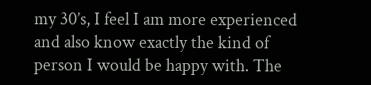my 30’s, I feel I am more experienced and also know exactly the kind of person I would be happy with. The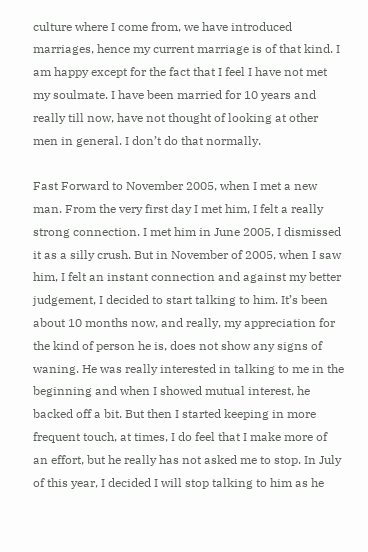culture where I come from, we have introduced marriages, hence my current marriage is of that kind. I am happy except for the fact that I feel I have not met my soulmate. I have been married for 10 years and really till now, have not thought of looking at other men in general. I don’t do that normally.

Fast Forward to November 2005, when I met a new man. From the very first day I met him, I felt a really strong connection. I met him in June 2005, I dismissed it as a silly crush. But in November of 2005, when I saw him, I felt an instant connection and against my better judgement, I decided to start talking to him. It’s been about 10 months now, and really, my appreciation for the kind of person he is, does not show any signs of waning. He was really interested in talking to me in the beginning and when I showed mutual interest, he backed off a bit. But then I started keeping in more frequent touch, at times, I do feel that I make more of an effort, but he really has not asked me to stop. In July of this year, I decided I will stop talking to him as he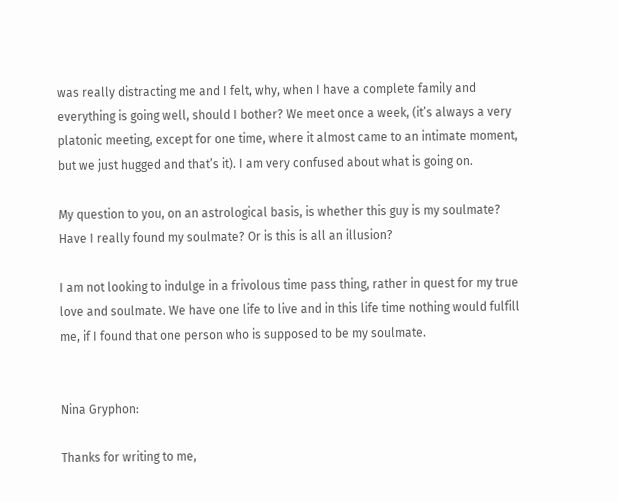was really distracting me and I felt, why, when I have a complete family and everything is going well, should I bother? We meet once a week, (it’s always a very platonic meeting, except for one time, where it almost came to an intimate moment, but we just hugged and that’s it). I am very confused about what is going on.

My question to you, on an astrological basis, is whether this guy is my soulmate? Have I really found my soulmate? Or is this is all an illusion?

I am not looking to indulge in a frivolous time pass thing, rather in quest for my true love and soulmate. We have one life to live and in this life time nothing would fulfill me, if I found that one person who is supposed to be my soulmate.


Nina Gryphon:

Thanks for writing to me,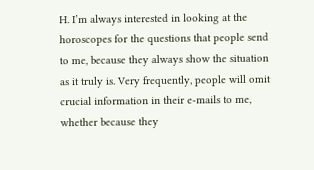H. I’m always interested in looking at the horoscopes for the questions that people send to me, because they always show the situation as it truly is. Very frequently, people will omit crucial information in their e-mails to me, whether because they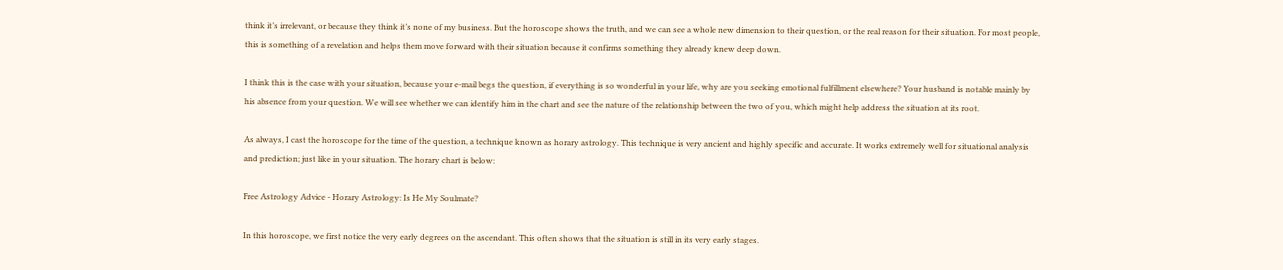think it’s irrelevant, or because they think it’s none of my business. But the horoscope shows the truth, and we can see a whole new dimension to their question, or the real reason for their situation. For most people, this is something of a revelation and helps them move forward with their situation because it confirms something they already knew deep down.

I think this is the case with your situation, because your e-mail begs the question, if everything is so wonderful in your life, why are you seeking emotional fulfillment elsewhere? Your husband is notable mainly by his absence from your question. We will see whether we can identify him in the chart and see the nature of the relationship between the two of you, which might help address the situation at its root.

As always, I cast the horoscope for the time of the question, a technique known as horary astrology. This technique is very ancient and highly specific and accurate. It works extremely well for situational analysis and prediction; just like in your situation. The horary chart is below:

Free Astrology Advice - Horary Astrology: Is He My Soulmate?

In this horoscope, we first notice the very early degrees on the ascendant. This often shows that the situation is still in its very early stages.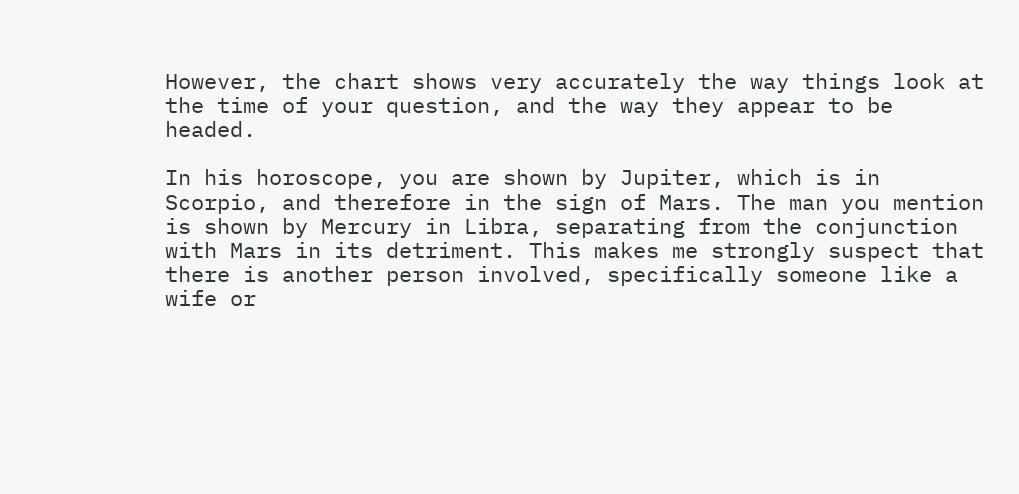However, the chart shows very accurately the way things look at the time of your question, and the way they appear to be headed.

In his horoscope, you are shown by Jupiter, which is in Scorpio, and therefore in the sign of Mars. The man you mention is shown by Mercury in Libra, separating from the conjunction with Mars in its detriment. This makes me strongly suspect that there is another person involved, specifically someone like a wife or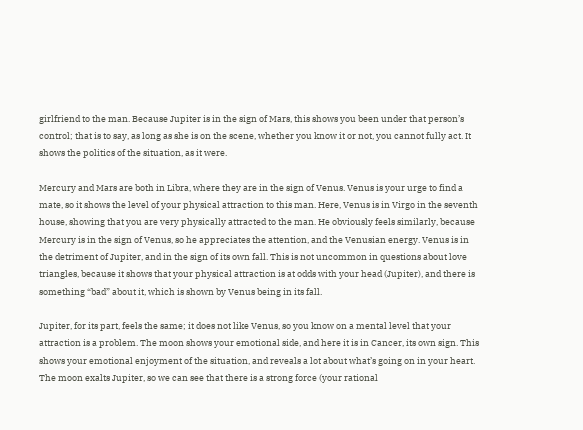girlfriend to the man. Because Jupiter is in the sign of Mars, this shows you been under that person’s control; that is to say, as long as she is on the scene, whether you know it or not, you cannot fully act. It shows the politics of the situation, as it were.

Mercury and Mars are both in Libra, where they are in the sign of Venus. Venus is your urge to find a mate, so it shows the level of your physical attraction to this man. Here, Venus is in Virgo in the seventh house, showing that you are very physically attracted to the man. He obviously feels similarly, because Mercury is in the sign of Venus, so he appreciates the attention, and the Venusian energy. Venus is in the detriment of Jupiter, and in the sign of its own fall. This is not uncommon in questions about love triangles, because it shows that your physical attraction is at odds with your head (Jupiter), and there is something “bad” about it, which is shown by Venus being in its fall.

Jupiter, for its part, feels the same; it does not like Venus, so you know on a mental level that your attraction is a problem. The moon shows your emotional side, and here it is in Cancer, its own sign. This shows your emotional enjoyment of the situation, and reveals a lot about what’s going on in your heart. The moon exalts Jupiter, so we can see that there is a strong force (your rational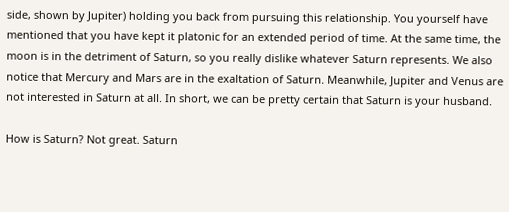side, shown by Jupiter) holding you back from pursuing this relationship. You yourself have mentioned that you have kept it platonic for an extended period of time. At the same time, the moon is in the detriment of Saturn, so you really dislike whatever Saturn represents. We also notice that Mercury and Mars are in the exaltation of Saturn. Meanwhile, Jupiter and Venus are not interested in Saturn at all. In short, we can be pretty certain that Saturn is your husband.

How is Saturn? Not great. Saturn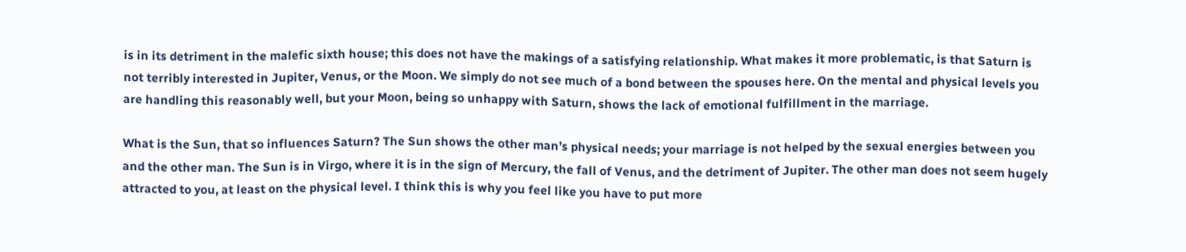is in its detriment in the malefic sixth house; this does not have the makings of a satisfying relationship. What makes it more problematic, is that Saturn is not terribly interested in Jupiter, Venus, or the Moon. We simply do not see much of a bond between the spouses here. On the mental and physical levels you are handling this reasonably well, but your Moon, being so unhappy with Saturn, shows the lack of emotional fulfillment in the marriage.

What is the Sun, that so influences Saturn? The Sun shows the other man’s physical needs; your marriage is not helped by the sexual energies between you and the other man. The Sun is in Virgo, where it is in the sign of Mercury, the fall of Venus, and the detriment of Jupiter. The other man does not seem hugely attracted to you, at least on the physical level. I think this is why you feel like you have to put more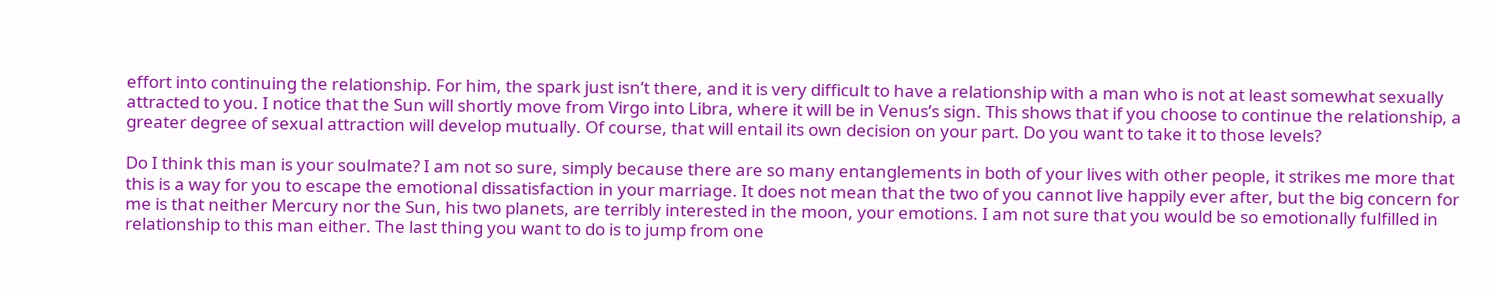effort into continuing the relationship. For him, the spark just isn’t there, and it is very difficult to have a relationship with a man who is not at least somewhat sexually attracted to you. I notice that the Sun will shortly move from Virgo into Libra, where it will be in Venus’s sign. This shows that if you choose to continue the relationship, a greater degree of sexual attraction will develop mutually. Of course, that will entail its own decision on your part. Do you want to take it to those levels?

Do I think this man is your soulmate? I am not so sure, simply because there are so many entanglements in both of your lives with other people, it strikes me more that this is a way for you to escape the emotional dissatisfaction in your marriage. It does not mean that the two of you cannot live happily ever after, but the big concern for me is that neither Mercury nor the Sun, his two planets, are terribly interested in the moon, your emotions. I am not sure that you would be so emotionally fulfilled in relationship to this man either. The last thing you want to do is to jump from one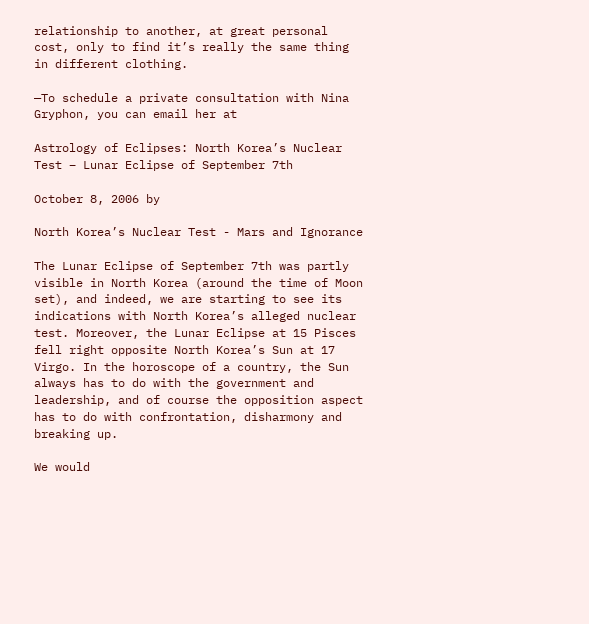relationship to another, at great personal cost, only to find it’s really the same thing in different clothing.

—To schedule a private consultation with Nina Gryphon, you can email her at

Astrology of Eclipses: North Korea’s Nuclear Test – Lunar Eclipse of September 7th

October 8, 2006 by

North Korea’s Nuclear Test - Mars and Ignorance

The Lunar Eclipse of September 7th was partly visible in North Korea (around the time of Moon set), and indeed, we are starting to see its indications with North Korea’s alleged nuclear test. Moreover, the Lunar Eclipse at 15 Pisces fell right opposite North Korea’s Sun at 17 Virgo. In the horoscope of a country, the Sun always has to do with the government and leadership, and of course the opposition aspect has to do with confrontation, disharmony and breaking up.

We would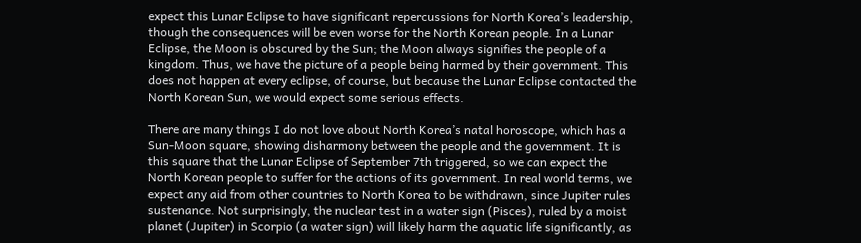expect this Lunar Eclipse to have significant repercussions for North Korea’s leadership, though the consequences will be even worse for the North Korean people. In a Lunar Eclipse, the Moon is obscured by the Sun; the Moon always signifies the people of a kingdom. Thus, we have the picture of a people being harmed by their government. This does not happen at every eclipse, of course, but because the Lunar Eclipse contacted the North Korean Sun, we would expect some serious effects.

There are many things I do not love about North Korea’s natal horoscope, which has a Sun-Moon square, showing disharmony between the people and the government. It is this square that the Lunar Eclipse of September 7th triggered, so we can expect the North Korean people to suffer for the actions of its government. In real world terms, we expect any aid from other countries to North Korea to be withdrawn, since Jupiter rules sustenance. Not surprisingly, the nuclear test in a water sign (Pisces), ruled by a moist planet (Jupiter) in Scorpio (a water sign) will likely harm the aquatic life significantly, as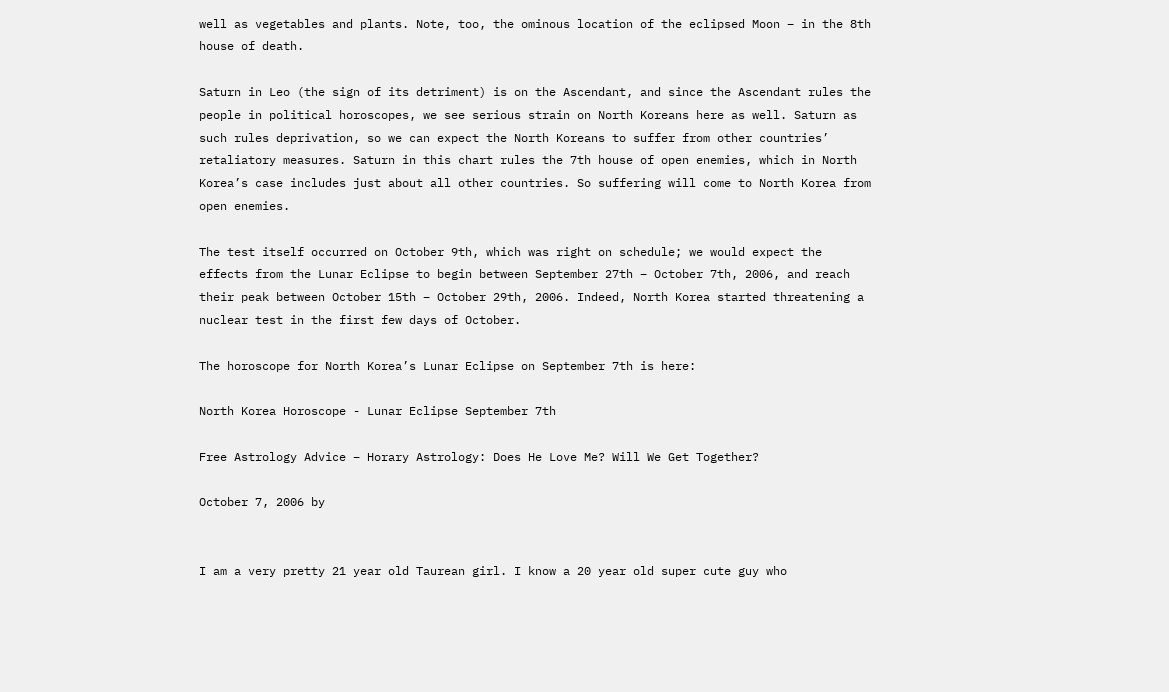well as vegetables and plants. Note, too, the ominous location of the eclipsed Moon – in the 8th house of death.

Saturn in Leo (the sign of its detriment) is on the Ascendant, and since the Ascendant rules the people in political horoscopes, we see serious strain on North Koreans here as well. Saturn as such rules deprivation, so we can expect the North Koreans to suffer from other countries’ retaliatory measures. Saturn in this chart rules the 7th house of open enemies, which in North Korea’s case includes just about all other countries. So suffering will come to North Korea from open enemies.

The test itself occurred on October 9th, which was right on schedule; we would expect the effects from the Lunar Eclipse to begin between September 27th – October 7th, 2006, and reach their peak between October 15th – October 29th, 2006. Indeed, North Korea started threatening a nuclear test in the first few days of October.

The horoscope for North Korea’s Lunar Eclipse on September 7th is here:

North Korea Horoscope - Lunar Eclipse September 7th

Free Astrology Advice – Horary Astrology: Does He Love Me? Will We Get Together?

October 7, 2006 by


I am a very pretty 21 year old Taurean girl. I know a 20 year old super cute guy who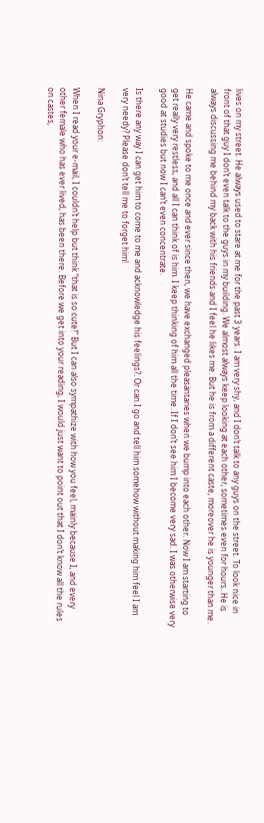lives on my street. He always used to stare at me for the past 3 years. I am very shy, and I don’t talk to any guys on the street. To look nice in front of that guy I don’t even talk to the guys in my building. We almost always keep looking at each other, sometimes even for hours. He is always discussing me behind my back with his friends and I feel he likes me. But he is from a different caste, moreover he is younger than me.

He came and spoke to me once and ever since then, we have exchanged pleasantaries when we bump into each other. Now I am starting to get really very restless, and all I can think of is him. I keep thinking of him all the time. If I don’t see him I become very sad. I was otherwise very good at studies but now I can’t even concentrate.

Is there any way I can get him to come to me and acknowledge his feelings?. Or can I go and tell him somehow without making him feel I am very needy? Please don’t tell me to forget him!

Nina Gryphon:

When I read your e-mail, I couldn’t help but think “that is so cute!” But I can also sympathize with how you feel, mainly because I, and every other female who has ever lived, has been there. Before we get into your reading, I would just want to point out that I don’t know all the rules on castes,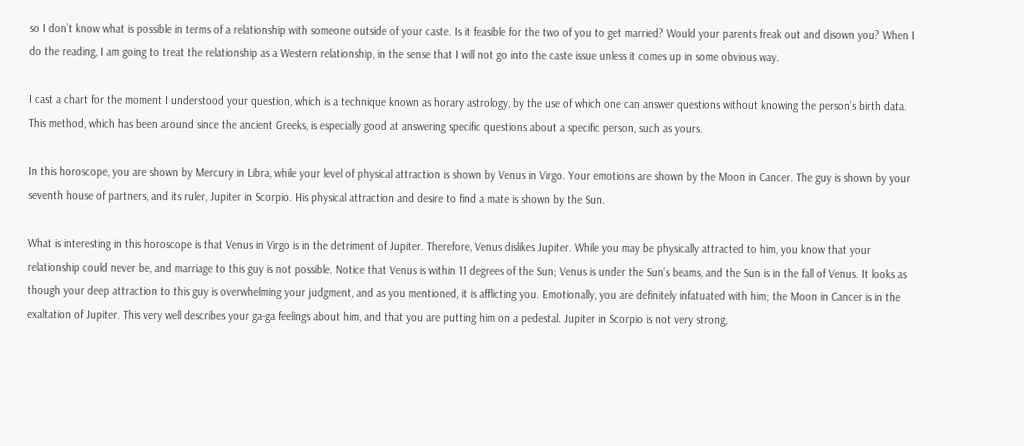so I don’t know what is possible in terms of a relationship with someone outside of your caste. Is it feasible for the two of you to get married? Would your parents freak out and disown you? When I do the reading, I am going to treat the relationship as a Western relationship, in the sense that I will not go into the caste issue unless it comes up in some obvious way.

I cast a chart for the moment I understood your question, which is a technique known as horary astrology, by the use of which one can answer questions without knowing the person’s birth data. This method, which has been around since the ancient Greeks, is especially good at answering specific questions about a specific person, such as yours.

In this horoscope, you are shown by Mercury in Libra, while your level of physical attraction is shown by Venus in Virgo. Your emotions are shown by the Moon in Cancer. The guy is shown by your seventh house of partners, and its ruler, Jupiter in Scorpio. His physical attraction and desire to find a mate is shown by the Sun.

What is interesting in this horoscope is that Venus in Virgo is in the detriment of Jupiter. Therefore, Venus dislikes Jupiter. While you may be physically attracted to him, you know that your relationship could never be, and marriage to this guy is not possible. Notice that Venus is within 11 degrees of the Sun; Venus is under the Sun’s beams, and the Sun is in the fall of Venus. It looks as though your deep attraction to this guy is overwhelming your judgment, and as you mentioned, it is afflicting you. Emotionally, you are definitely infatuated with him; the Moon in Cancer is in the exaltation of Jupiter. This very well describes your ga-ga feelings about him, and that you are putting him on a pedestal. Jupiter in Scorpio is not very strong,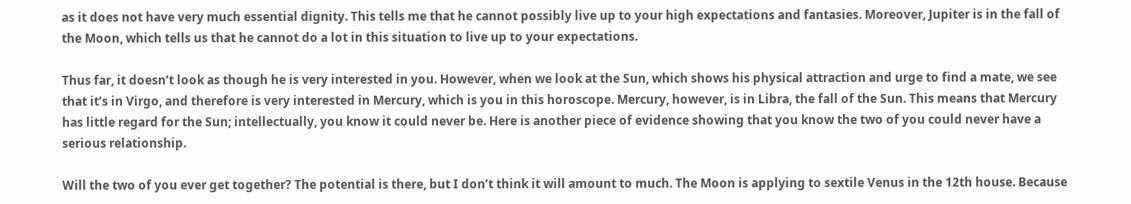as it does not have very much essential dignity. This tells me that he cannot possibly live up to your high expectations and fantasies. Moreover, Jupiter is in the fall of the Moon, which tells us that he cannot do a lot in this situation to live up to your expectations.

Thus far, it doesn’t look as though he is very interested in you. However, when we look at the Sun, which shows his physical attraction and urge to find a mate, we see that it’s in Virgo, and therefore is very interested in Mercury, which is you in this horoscope. Mercury, however, is in Libra, the fall of the Sun. This means that Mercury has little regard for the Sun; intellectually, you know it could never be. Here is another piece of evidence showing that you know the two of you could never have a serious relationship.

Will the two of you ever get together? The potential is there, but I don’t think it will amount to much. The Moon is applying to sextile Venus in the 12th house. Because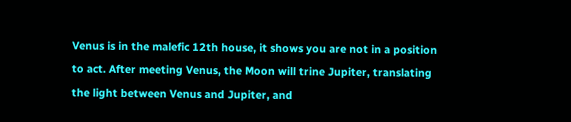Venus is in the malefic 12th house, it shows you are not in a position to act. After meeting Venus, the Moon will trine Jupiter, translating the light between Venus and Jupiter, and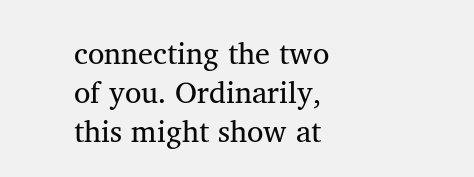connecting the two of you. Ordinarily, this might show at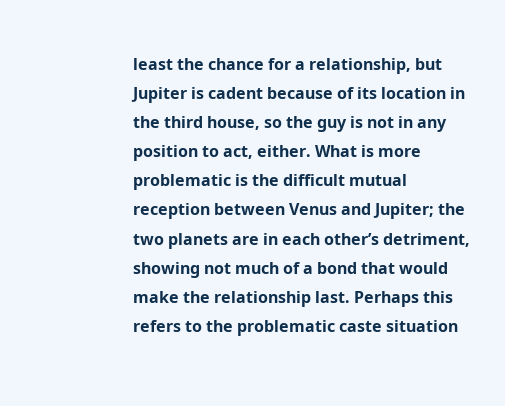least the chance for a relationship, but Jupiter is cadent because of its location in the third house, so the guy is not in any position to act, either. What is more problematic is the difficult mutual reception between Venus and Jupiter; the two planets are in each other’s detriment, showing not much of a bond that would make the relationship last. Perhaps this refers to the problematic caste situation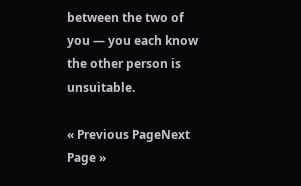between the two of you — you each know the other person is unsuitable.

« Previous PageNext Page »